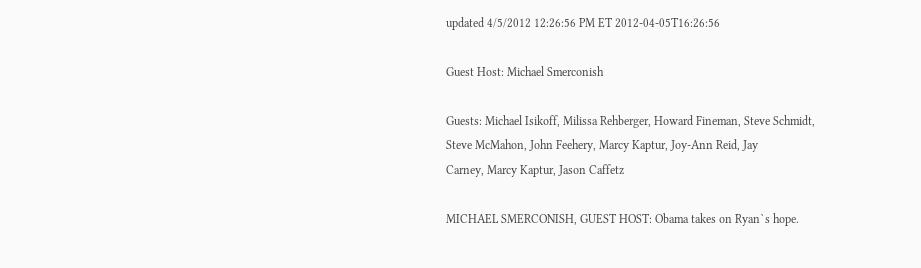updated 4/5/2012 12:26:56 PM ET 2012-04-05T16:26:56

Guest Host: Michael Smerconish

Guests: Michael Isikoff, Milissa Rehberger, Howard Fineman, Steve Schmidt, Steve McMahon, John Feehery, Marcy Kaptur, Joy-Ann Reid, Jay
Carney, Marcy Kaptur, Jason Caffetz

MICHAEL SMERCONISH, GUEST HOST: Obama takes on Ryan`s hope.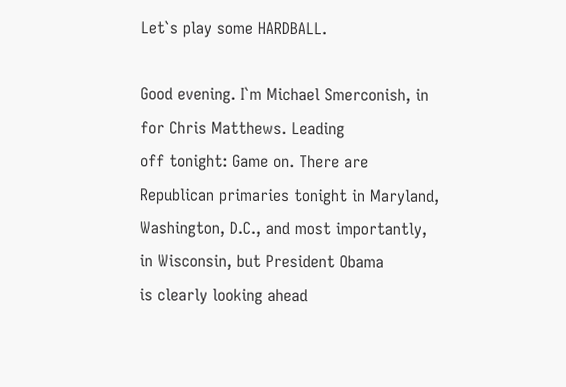Let`s play some HARDBALL.

Good evening. I`m Michael Smerconish, in for Chris Matthews. Leading
off tonight: Game on. There are Republican primaries tonight in Maryland,
Washington, D.C., and most importantly, in Wisconsin, but President Obama
is clearly looking ahead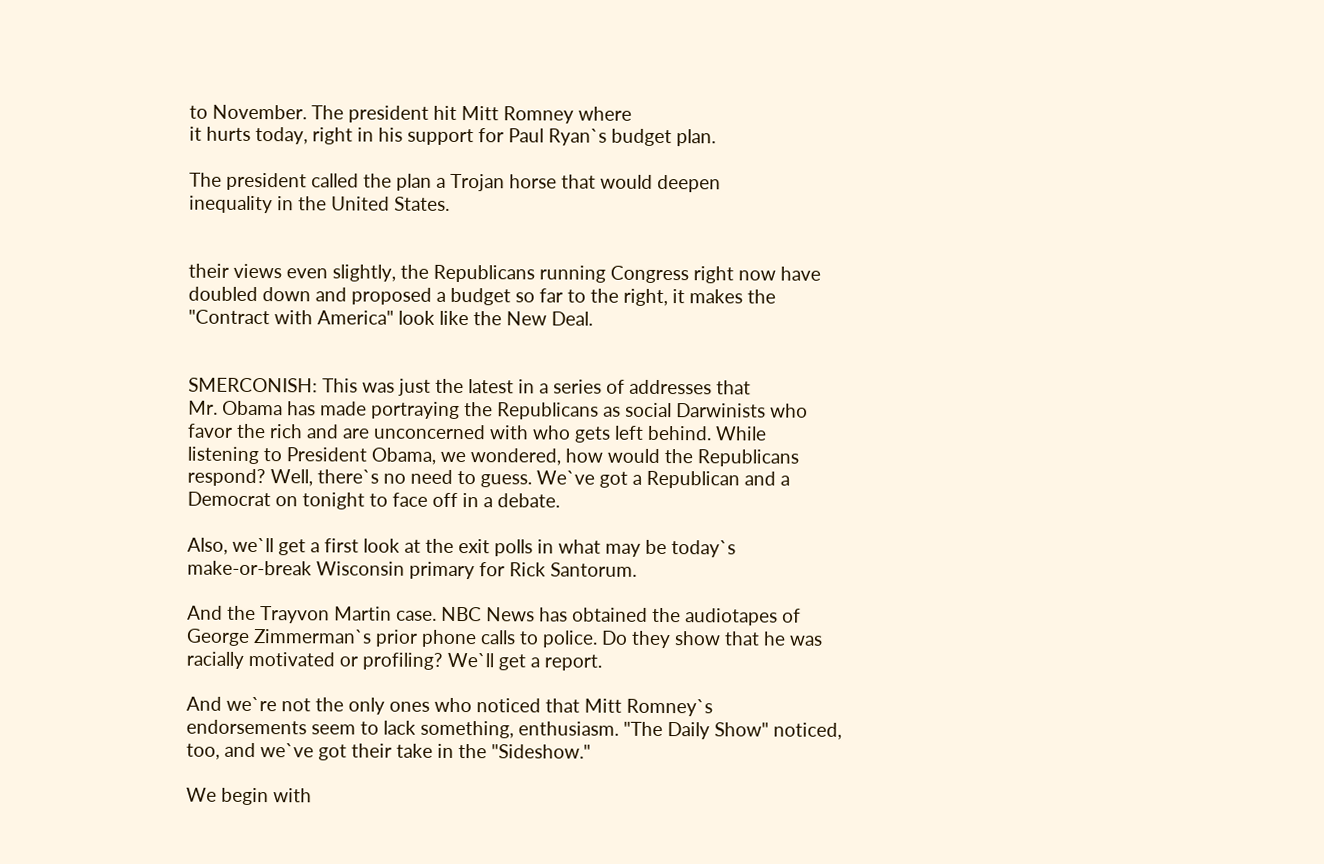to November. The president hit Mitt Romney where
it hurts today, right in his support for Paul Ryan`s budget plan.

The president called the plan a Trojan horse that would deepen
inequality in the United States.


their views even slightly, the Republicans running Congress right now have
doubled down and proposed a budget so far to the right, it makes the
"Contract with America" look like the New Deal.


SMERCONISH: This was just the latest in a series of addresses that
Mr. Obama has made portraying the Republicans as social Darwinists who
favor the rich and are unconcerned with who gets left behind. While
listening to President Obama, we wondered, how would the Republicans
respond? Well, there`s no need to guess. We`ve got a Republican and a
Democrat on tonight to face off in a debate.

Also, we`ll get a first look at the exit polls in what may be today`s
make-or-break Wisconsin primary for Rick Santorum.

And the Trayvon Martin case. NBC News has obtained the audiotapes of
George Zimmerman`s prior phone calls to police. Do they show that he was
racially motivated or profiling? We`ll get a report.

And we`re not the only ones who noticed that Mitt Romney`s
endorsements seem to lack something, enthusiasm. "The Daily Show" noticed,
too, and we`ve got their take in the "Sideshow."

We begin with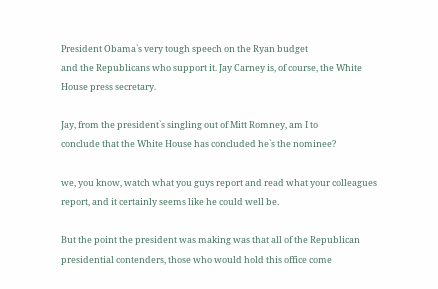President Obama`s very tough speech on the Ryan budget
and the Republicans who support it. Jay Carney is, of course, the White
House press secretary.

Jay, from the president`s singling out of Mitt Romney, am I to
conclude that the White House has concluded he`s the nominee?

we, you know, watch what you guys report and read what your colleagues
report, and it certainly seems like he could well be.

But the point the president was making was that all of the Republican
presidential contenders, those who would hold this office come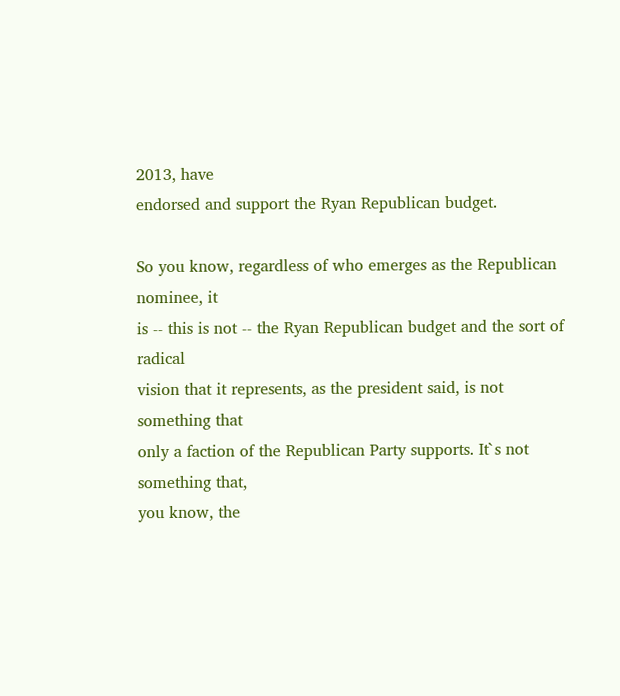2013, have
endorsed and support the Ryan Republican budget.

So you know, regardless of who emerges as the Republican nominee, it
is -- this is not -- the Ryan Republican budget and the sort of radical
vision that it represents, as the president said, is not something that
only a faction of the Republican Party supports. It`s not something that,
you know, the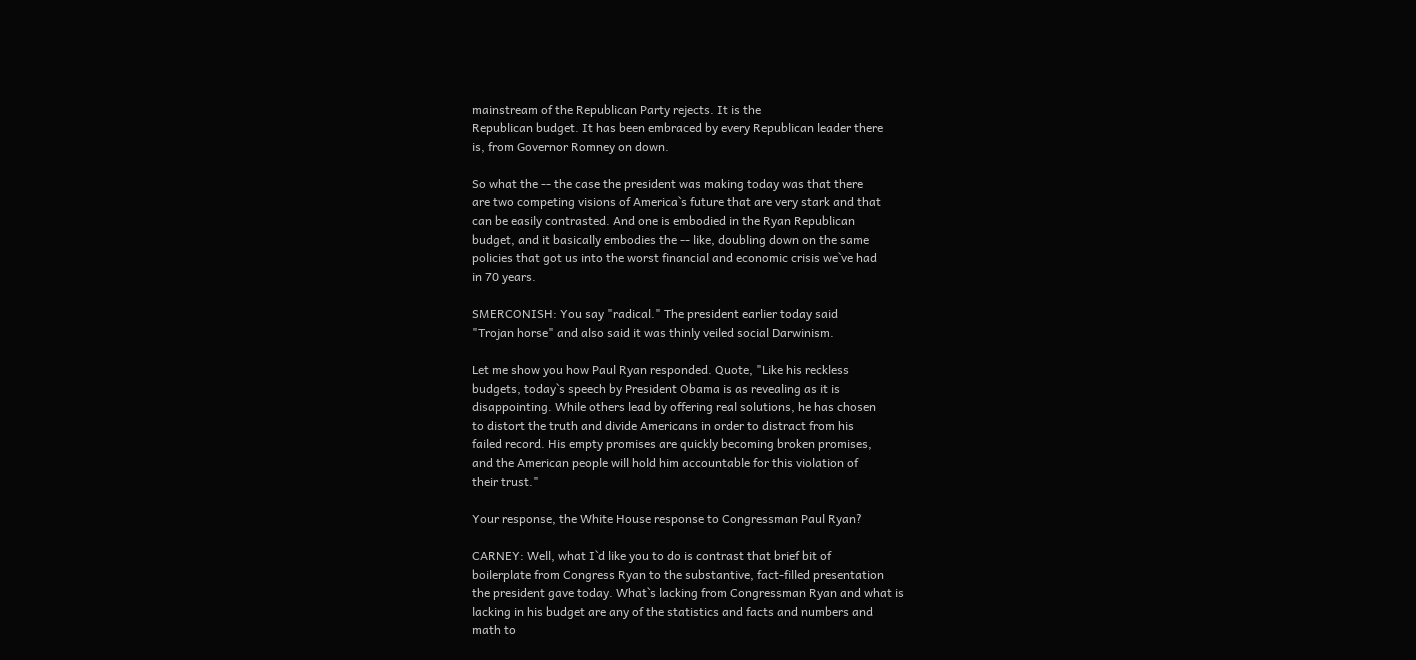mainstream of the Republican Party rejects. It is the
Republican budget. It has been embraced by every Republican leader there
is, from Governor Romney on down.

So what the -- the case the president was making today was that there
are two competing visions of America`s future that are very stark and that
can be easily contrasted. And one is embodied in the Ryan Republican
budget, and it basically embodies the -- like, doubling down on the same
policies that got us into the worst financial and economic crisis we`ve had
in 70 years.

SMERCONISH: You say "radical." The president earlier today said
"Trojan horse" and also said it was thinly veiled social Darwinism.

Let me show you how Paul Ryan responded. Quote, "Like his reckless
budgets, today`s speech by President Obama is as revealing as it is
disappointing. While others lead by offering real solutions, he has chosen
to distort the truth and divide Americans in order to distract from his
failed record. His empty promises are quickly becoming broken promises,
and the American people will hold him accountable for this violation of
their trust."

Your response, the White House response to Congressman Paul Ryan?

CARNEY: Well, what I`d like you to do is contrast that brief bit of
boilerplate from Congress Ryan to the substantive, fact-filled presentation
the president gave today. What`s lacking from Congressman Ryan and what is
lacking in his budget are any of the statistics and facts and numbers and
math to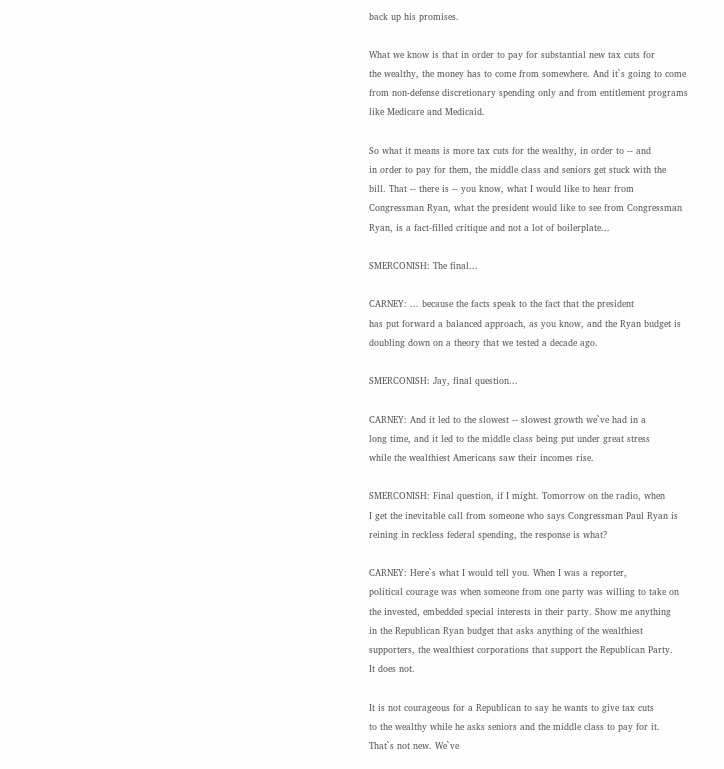back up his promises.

What we know is that in order to pay for substantial new tax cuts for
the wealthy, the money has to come from somewhere. And it`s going to come
from non-defense discretionary spending only and from entitlement programs
like Medicare and Medicaid.

So what it means is more tax cuts for the wealthy, in order to -- and
in order to pay for them, the middle class and seniors get stuck with the
bill. That -- there is -- you know, what I would like to hear from
Congressman Ryan, what the president would like to see from Congressman
Ryan, is a fact-filled critique and not a lot of boilerplate...

SMERCONISH: The final...

CARNEY: ... because the facts speak to the fact that the president
has put forward a balanced approach, as you know, and the Ryan budget is
doubling down on a theory that we tested a decade ago.

SMERCONISH: Jay, final question...

CARNEY: And it led to the slowest -- slowest growth we`ve had in a
long time, and it led to the middle class being put under great stress
while the wealthiest Americans saw their incomes rise.

SMERCONISH: Final question, if I might. Tomorrow on the radio, when
I get the inevitable call from someone who says Congressman Paul Ryan is
reining in reckless federal spending, the response is what?

CARNEY: Here`s what I would tell you. When I was a reporter,
political courage was when someone from one party was willing to take on
the invested, embedded special interests in their party. Show me anything
in the Republican Ryan budget that asks anything of the wealthiest
supporters, the wealthiest corporations that support the Republican Party.
It does not.

It is not courageous for a Republican to say he wants to give tax cuts
to the wealthy while he asks seniors and the middle class to pay for it.
That`s not new. We`ve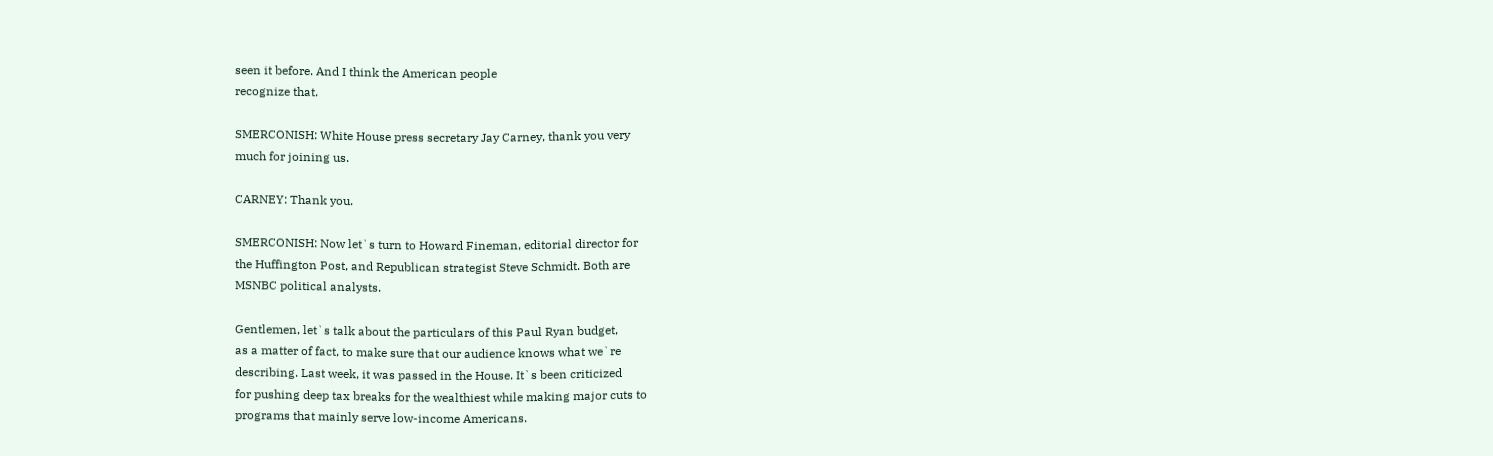seen it before. And I think the American people
recognize that.

SMERCONISH: White House press secretary Jay Carney, thank you very
much for joining us.

CARNEY: Thank you.

SMERCONISH: Now let`s turn to Howard Fineman, editorial director for
the Huffington Post, and Republican strategist Steve Schmidt. Both are
MSNBC political analysts.

Gentlemen, let`s talk about the particulars of this Paul Ryan budget,
as a matter of fact, to make sure that our audience knows what we`re
describing. Last week, it was passed in the House. It`s been criticized
for pushing deep tax breaks for the wealthiest while making major cuts to
programs that mainly serve low-income Americans.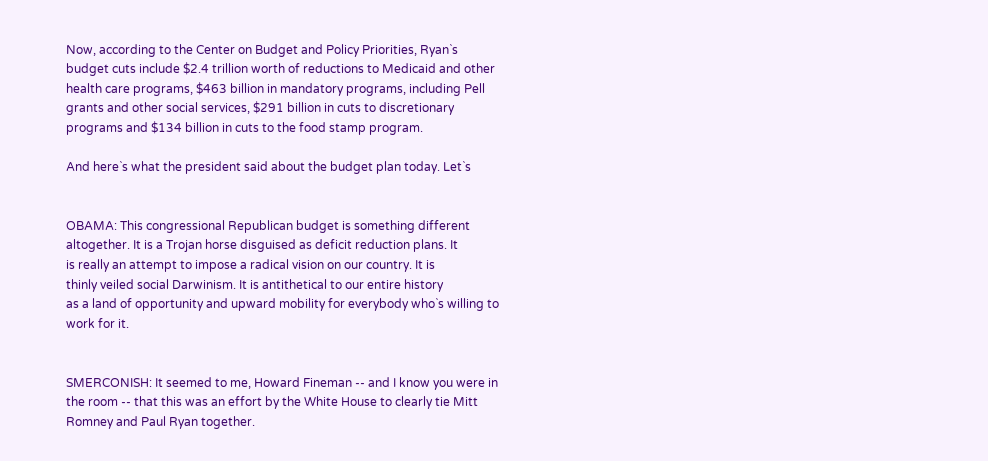Now, according to the Center on Budget and Policy Priorities, Ryan`s
budget cuts include $2.4 trillion worth of reductions to Medicaid and other
health care programs, $463 billion in mandatory programs, including Pell
grants and other social services, $291 billion in cuts to discretionary
programs and $134 billion in cuts to the food stamp program.

And here`s what the president said about the budget plan today. Let`s


OBAMA: This congressional Republican budget is something different
altogether. It is a Trojan horse disguised as deficit reduction plans. It
is really an attempt to impose a radical vision on our country. It is
thinly veiled social Darwinism. It is antithetical to our entire history
as a land of opportunity and upward mobility for everybody who`s willing to
work for it.


SMERCONISH: It seemed to me, Howard Fineman -- and I know you were in
the room -- that this was an effort by the White House to clearly tie Mitt
Romney and Paul Ryan together.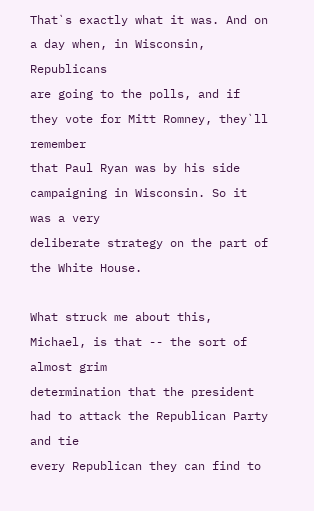That`s exactly what it was. And on a day when, in Wisconsin, Republicans
are going to the polls, and if they vote for Mitt Romney, they`ll remember
that Paul Ryan was by his side campaigning in Wisconsin. So it was a very
deliberate strategy on the part of the White House.

What struck me about this, Michael, is that -- the sort of almost grim
determination that the president had to attack the Republican Party and tie
every Republican they can find to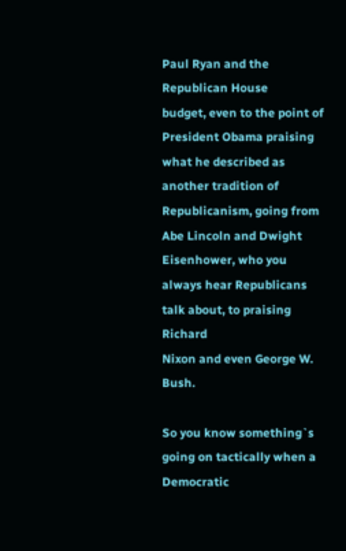Paul Ryan and the Republican House
budget, even to the point of President Obama praising what he described as
another tradition of Republicanism, going from Abe Lincoln and Dwight
Eisenhower, who you always hear Republicans talk about, to praising Richard
Nixon and even George W. Bush.

So you know something`s going on tactically when a Democratic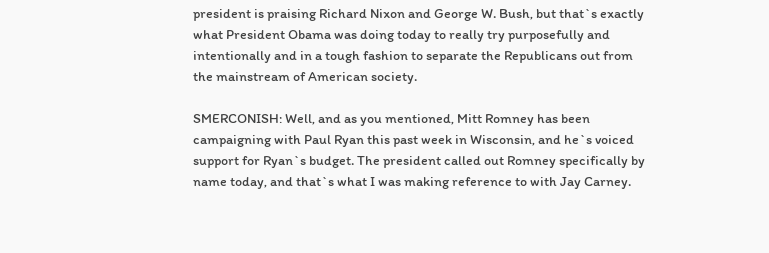president is praising Richard Nixon and George W. Bush, but that`s exactly
what President Obama was doing today to really try purposefully and
intentionally and in a tough fashion to separate the Republicans out from
the mainstream of American society.

SMERCONISH: Well, and as you mentioned, Mitt Romney has been
campaigning with Paul Ryan this past week in Wisconsin, and he`s voiced
support for Ryan`s budget. The president called out Romney specifically by
name today, and that`s what I was making reference to with Jay Carney.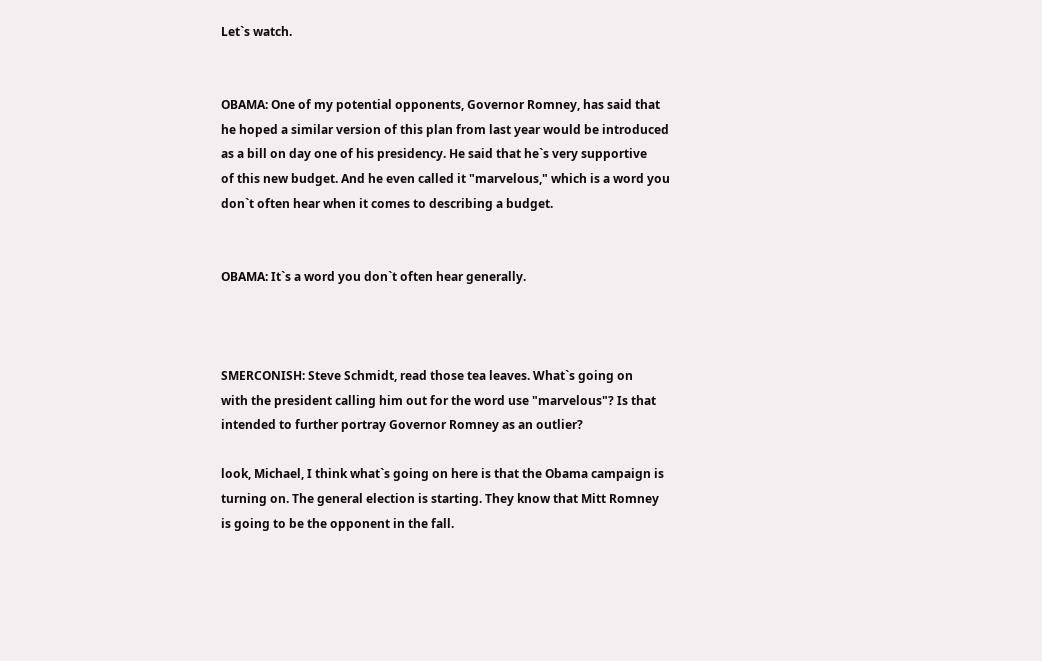Let`s watch.


OBAMA: One of my potential opponents, Governor Romney, has said that
he hoped a similar version of this plan from last year would be introduced
as a bill on day one of his presidency. He said that he`s very supportive
of this new budget. And he even called it "marvelous," which is a word you
don`t often hear when it comes to describing a budget.


OBAMA: It`s a word you don`t often hear generally.



SMERCONISH: Steve Schmidt, read those tea leaves. What`s going on
with the president calling him out for the word use "marvelous"? Is that
intended to further portray Governor Romney as an outlier?

look, Michael, I think what`s going on here is that the Obama campaign is
turning on. The general election is starting. They know that Mitt Romney
is going to be the opponent in the fall.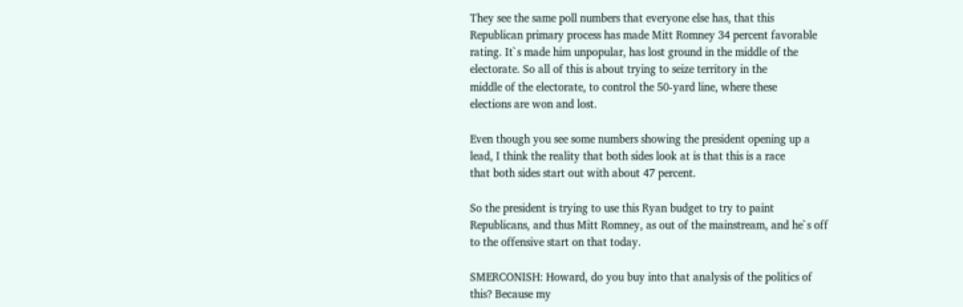They see the same poll numbers that everyone else has, that this
Republican primary process has made Mitt Romney 34 percent favorable
rating. It`s made him unpopular, has lost ground in the middle of the
electorate. So all of this is about trying to seize territory in the
middle of the electorate, to control the 50-yard line, where these
elections are won and lost.

Even though you see some numbers showing the president opening up a
lead, I think the reality that both sides look at is that this is a race
that both sides start out with about 47 percent.

So the president is trying to use this Ryan budget to try to paint
Republicans, and thus Mitt Romney, as out of the mainstream, and he`s off
to the offensive start on that today.

SMERCONISH: Howard, do you buy into that analysis of the politics of
this? Because my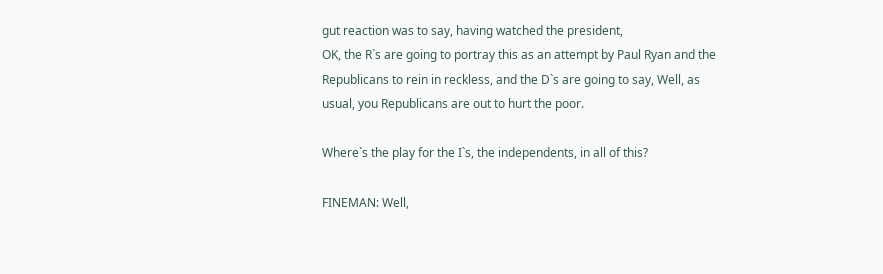gut reaction was to say, having watched the president,
OK, the R`s are going to portray this as an attempt by Paul Ryan and the
Republicans to rein in reckless, and the D`s are going to say, Well, as
usual, you Republicans are out to hurt the poor.

Where`s the play for the I`s, the independents, in all of this?

FINEMAN: Well,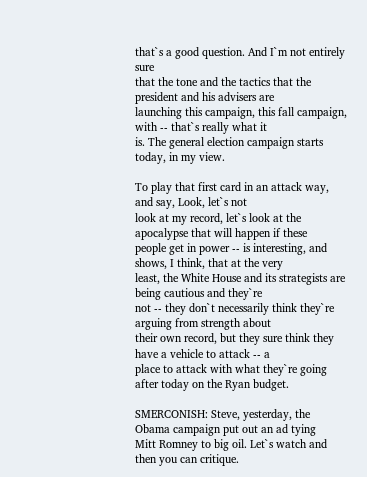that`s a good question. And I`m not entirely sure
that the tone and the tactics that the president and his advisers are
launching this campaign, this fall campaign, with -- that`s really what it
is. The general election campaign starts today, in my view.

To play that first card in an attack way, and say, Look, let`s not
look at my record, let`s look at the apocalypse that will happen if these
people get in power -- is interesting, and shows, I think, that at the very
least, the White House and its strategists are being cautious and they`re
not -- they don`t necessarily think they`re arguing from strength about
their own record, but they sure think they have a vehicle to attack -- a
place to attack with what they`re going after today on the Ryan budget.

SMERCONISH: Steve, yesterday, the Obama campaign put out an ad tying
Mitt Romney to big oil. Let`s watch and then you can critique.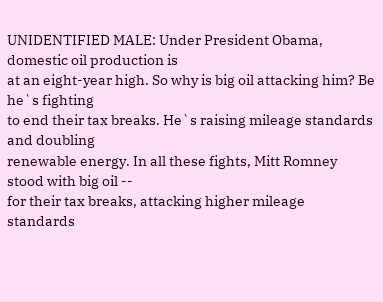UNIDENTIFIED MALE: Under President Obama, domestic oil production is
at an eight-year high. So why is big oil attacking him? Be he`s fighting
to end their tax breaks. He`s raising mileage standards and doubling
renewable energy. In all these fights, Mitt Romney stood with big oil --
for their tax breaks, attacking higher mileage standards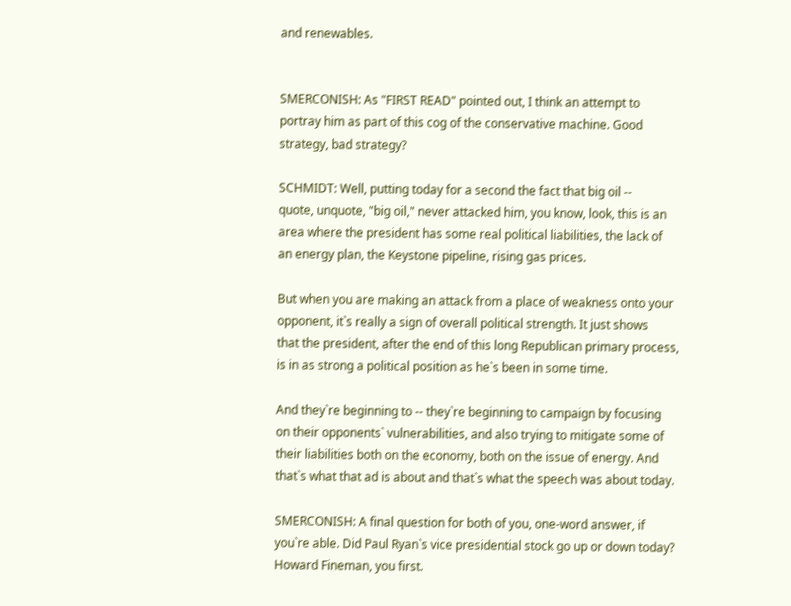and renewables.


SMERCONISH: As "FIRST READ" pointed out, I think an attempt to
portray him as part of this cog of the conservative machine. Good
strategy, bad strategy?

SCHMIDT: Well, putting today for a second the fact that big oil --
quote, unquote, "big oil," never attacked him, you know, look, this is an
area where the president has some real political liabilities, the lack of
an energy plan, the Keystone pipeline, rising gas prices.

But when you are making an attack from a place of weakness onto your
opponent, it`s really a sign of overall political strength. It just shows
that the president, after the end of this long Republican primary process,
is in as strong a political position as he`s been in some time.

And they`re beginning to -- they`re beginning to campaign by focusing
on their opponents` vulnerabilities, and also trying to mitigate some of
their liabilities both on the economy, both on the issue of energy. And
that`s what that ad is about and that`s what the speech was about today.

SMERCONISH: A final question for both of you, one-word answer, if
you`re able. Did Paul Ryan`s vice presidential stock go up or down today?
Howard Fineman, you first.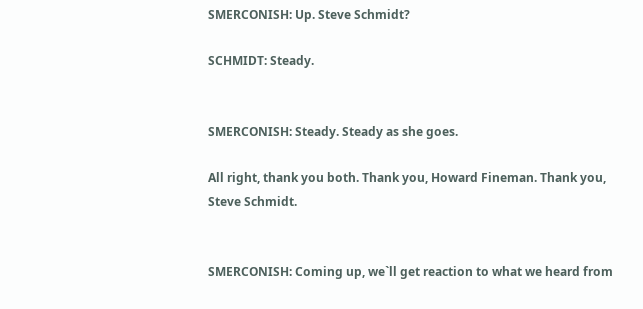SMERCONISH: Up. Steve Schmidt?

SCHMIDT: Steady.


SMERCONISH: Steady. Steady as she goes.

All right, thank you both. Thank you, Howard Fineman. Thank you,
Steve Schmidt.


SMERCONISH: Coming up, we`ll get reaction to what we heard from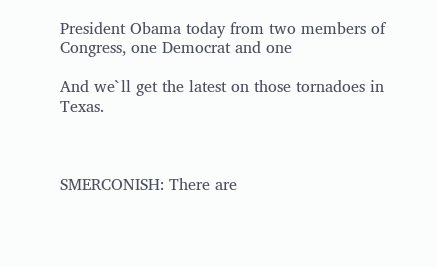President Obama today from two members of Congress, one Democrat and one

And we`ll get the latest on those tornadoes in Texas.



SMERCONISH: There are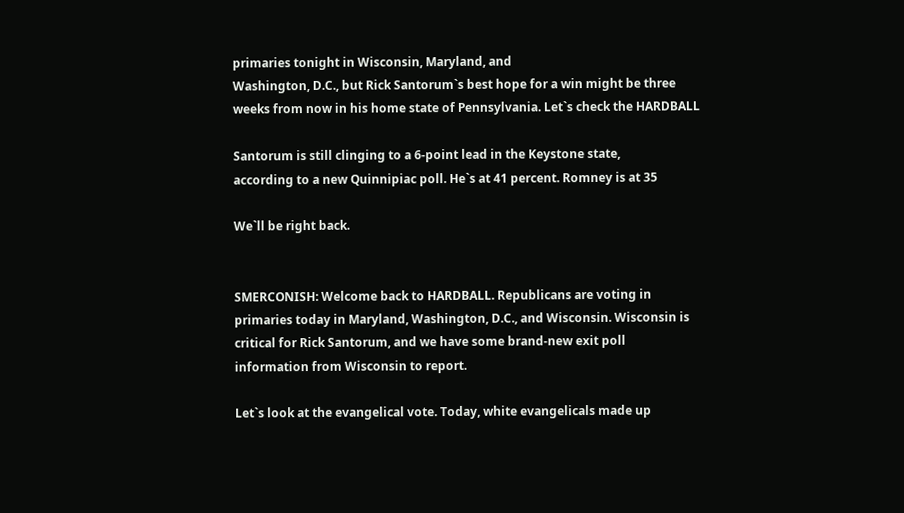primaries tonight in Wisconsin, Maryland, and
Washington, D.C., but Rick Santorum`s best hope for a win might be three
weeks from now in his home state of Pennsylvania. Let`s check the HARDBALL

Santorum is still clinging to a 6-point lead in the Keystone state,
according to a new Quinnipiac poll. He`s at 41 percent. Romney is at 35

We`ll be right back.


SMERCONISH: Welcome back to HARDBALL. Republicans are voting in
primaries today in Maryland, Washington, D.C., and Wisconsin. Wisconsin is
critical for Rick Santorum, and we have some brand-new exit poll
information from Wisconsin to report.

Let`s look at the evangelical vote. Today, white evangelicals made up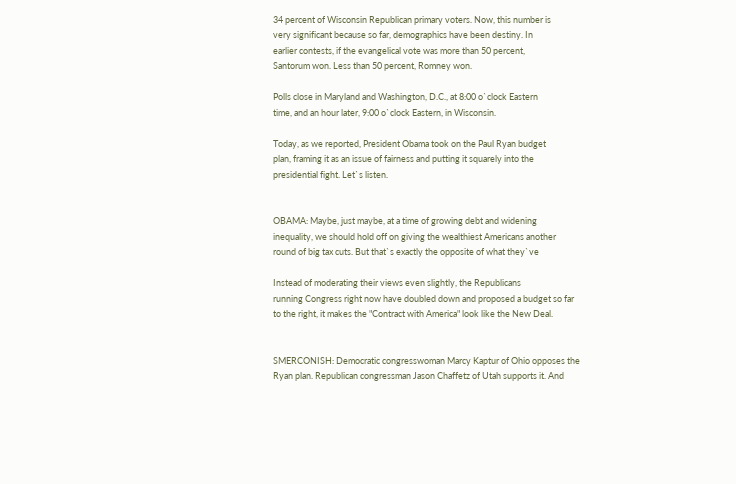34 percent of Wisconsin Republican primary voters. Now, this number is
very significant because so far, demographics have been destiny. In
earlier contests, if the evangelical vote was more than 50 percent,
Santorum won. Less than 50 percent, Romney won.

Polls close in Maryland and Washington, D.C., at 8:00 o`clock Eastern
time, and an hour later, 9:00 o`clock Eastern, in Wisconsin.

Today, as we reported, President Obama took on the Paul Ryan budget
plan, framing it as an issue of fairness and putting it squarely into the
presidential fight. Let`s listen.


OBAMA: Maybe, just maybe, at a time of growing debt and widening
inequality, we should hold off on giving the wealthiest Americans another
round of big tax cuts. But that`s exactly the opposite of what they`ve

Instead of moderating their views even slightly, the Republicans
running Congress right now have doubled down and proposed a budget so far
to the right, it makes the "Contract with America" look like the New Deal.


SMERCONISH: Democratic congresswoman Marcy Kaptur of Ohio opposes the
Ryan plan. Republican congressman Jason Chaffetz of Utah supports it. And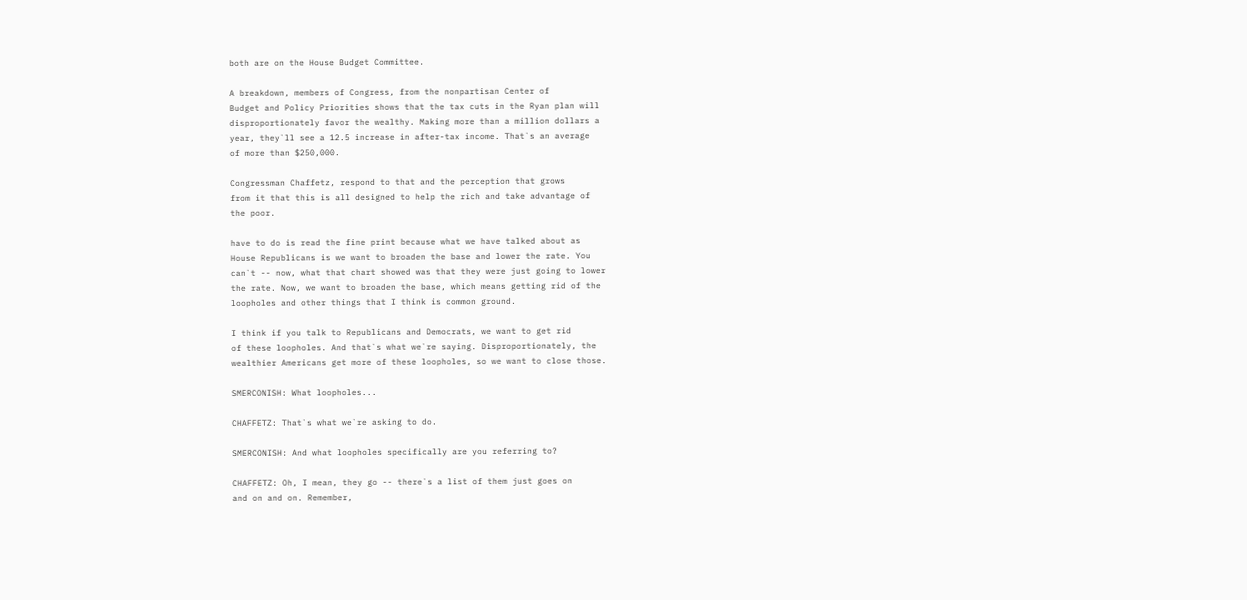both are on the House Budget Committee.

A breakdown, members of Congress, from the nonpartisan Center of
Budget and Policy Priorities shows that the tax cuts in the Ryan plan will
disproportionately favor the wealthy. Making more than a million dollars a
year, they`ll see a 12.5 increase in after-tax income. That`s an average
of more than $250,000.

Congressman Chaffetz, respond to that and the perception that grows
from it that this is all designed to help the rich and take advantage of
the poor.

have to do is read the fine print because what we have talked about as
House Republicans is we want to broaden the base and lower the rate. You
can`t -- now, what that chart showed was that they were just going to lower
the rate. Now, we want to broaden the base, which means getting rid of the
loopholes and other things that I think is common ground.

I think if you talk to Republicans and Democrats, we want to get rid
of these loopholes. And that`s what we`re saying. Disproportionately, the
wealthier Americans get more of these loopholes, so we want to close those.

SMERCONISH: What loopholes...

CHAFFETZ: That`s what we`re asking to do.

SMERCONISH: And what loopholes specifically are you referring to?

CHAFFETZ: Oh, I mean, they go -- there`s a list of them just goes on
and on and on. Remember,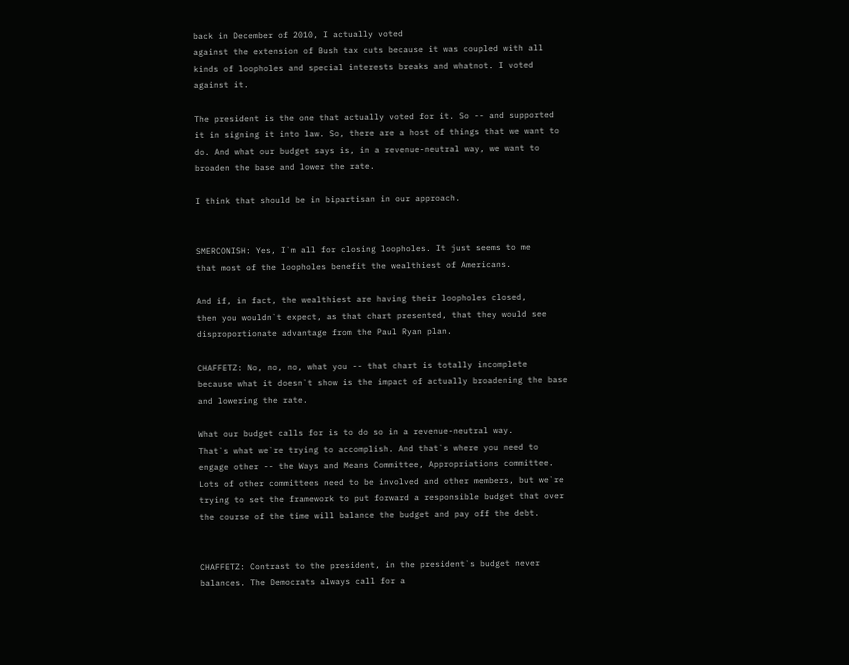back in December of 2010, I actually voted
against the extension of Bush tax cuts because it was coupled with all
kinds of loopholes and special interests breaks and whatnot. I voted
against it.

The president is the one that actually voted for it. So -- and supported
it in signing it into law. So, there are a host of things that we want to
do. And what our budget says is, in a revenue-neutral way, we want to
broaden the base and lower the rate.

I think that should be in bipartisan in our approach.


SMERCONISH: Yes, I`m all for closing loopholes. It just seems to me
that most of the loopholes benefit the wealthiest of Americans.

And if, in fact, the wealthiest are having their loopholes closed,
then you wouldn`t expect, as that chart presented, that they would see
disproportionate advantage from the Paul Ryan plan.

CHAFFETZ: No, no, no, what you -- that chart is totally incomplete
because what it doesn`t show is the impact of actually broadening the base
and lowering the rate.

What our budget calls for is to do so in a revenue-neutral way.
That`s what we`re trying to accomplish. And that`s where you need to
engage other -- the Ways and Means Committee, Appropriations committee.
Lots of other committees need to be involved and other members, but we`re
trying to set the framework to put forward a responsible budget that over
the course of the time will balance the budget and pay off the debt.


CHAFFETZ: Contrast to the president, in the president`s budget never
balances. The Democrats always call for a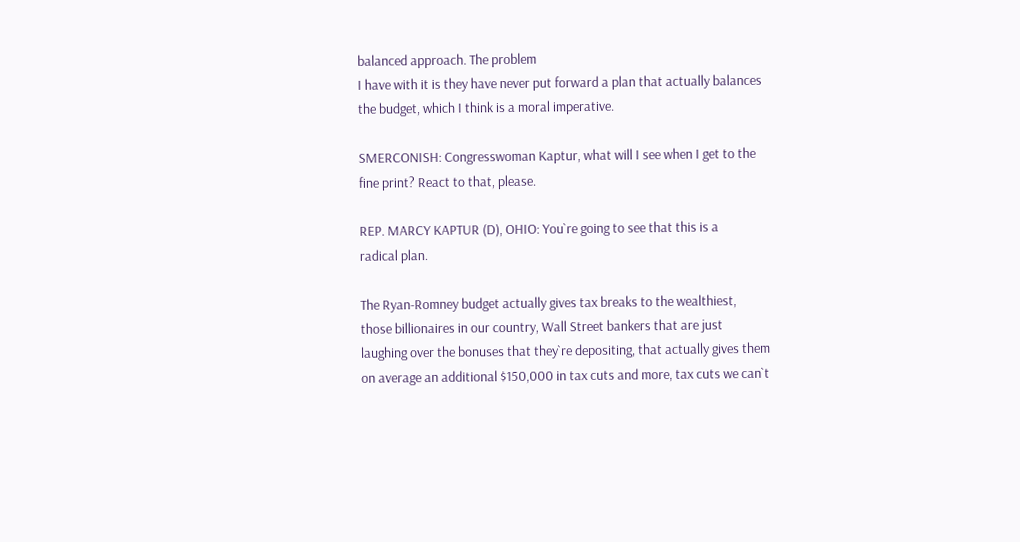balanced approach. The problem
I have with it is they have never put forward a plan that actually balances
the budget, which I think is a moral imperative.

SMERCONISH: Congresswoman Kaptur, what will I see when I get to the
fine print? React to that, please.

REP. MARCY KAPTUR (D), OHIO: You`re going to see that this is a
radical plan.

The Ryan-Romney budget actually gives tax breaks to the wealthiest,
those billionaires in our country, Wall Street bankers that are just
laughing over the bonuses that they`re depositing, that actually gives them
on average an additional $150,000 in tax cuts and more, tax cuts we can`t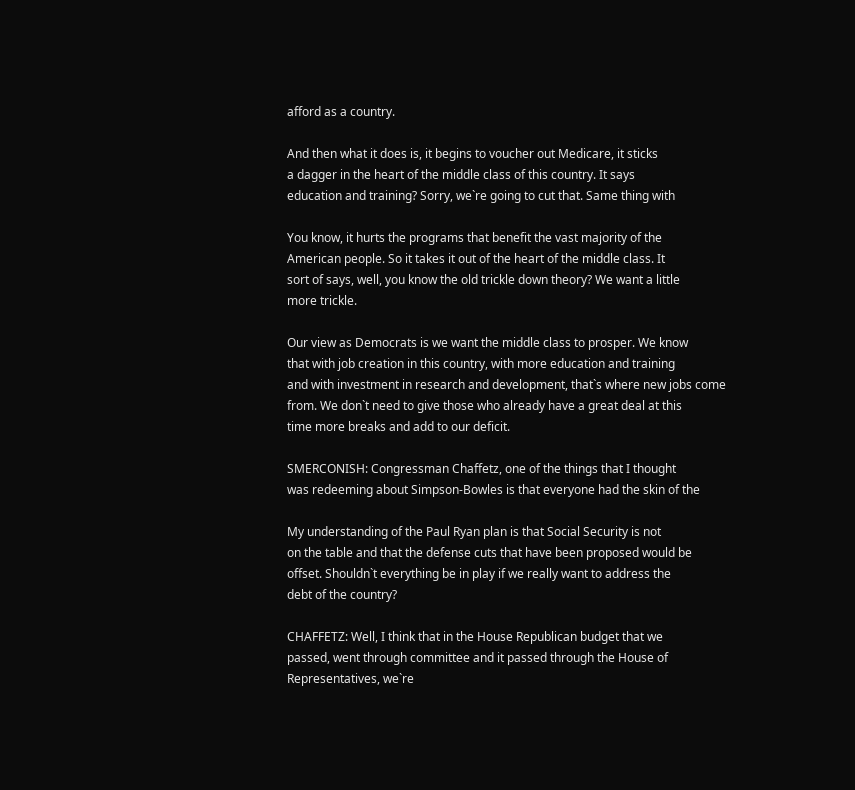afford as a country.

And then what it does is, it begins to voucher out Medicare, it sticks
a dagger in the heart of the middle class of this country. It says
education and training? Sorry, we`re going to cut that. Same thing with

You know, it hurts the programs that benefit the vast majority of the
American people. So it takes it out of the heart of the middle class. It
sort of says, well, you know the old trickle down theory? We want a little
more trickle.

Our view as Democrats is we want the middle class to prosper. We know
that with job creation in this country, with more education and training
and with investment in research and development, that`s where new jobs come
from. We don`t need to give those who already have a great deal at this
time more breaks and add to our deficit.

SMERCONISH: Congressman Chaffetz, one of the things that I thought
was redeeming about Simpson-Bowles is that everyone had the skin of the

My understanding of the Paul Ryan plan is that Social Security is not
on the table and that the defense cuts that have been proposed would be
offset. Shouldn`t everything be in play if we really want to address the
debt of the country?

CHAFFETZ: Well, I think that in the House Republican budget that we
passed, went through committee and it passed through the House of
Representatives, we`re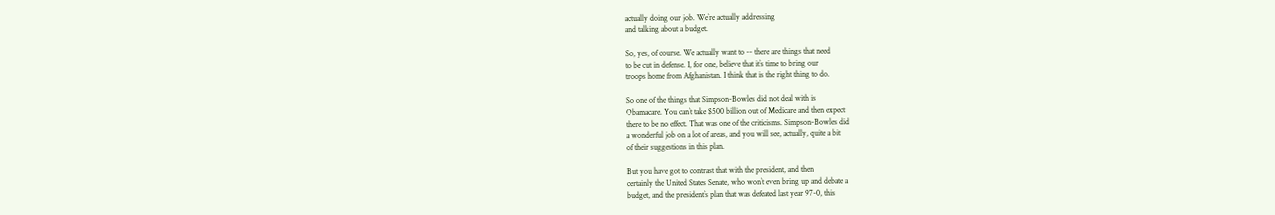actually doing our job. We`re actually addressing
and talking about a budget.

So, yes, of course. We actually want to -- there are things that need
to be cut in defense. I, for one, believe that it`s time to bring our
troops home from Afghanistan. I think that is the right thing to do.

So one of the things that Simpson-Bowles did not deal with is
Obamacare. You can`t take $500 billion out of Medicare and then expect
there to be no effect. That was one of the criticisms. Simpson-Bowles did
a wonderful job on a lot of areas, and you will see, actually, quite a bit
of their suggestions in this plan.

But you have got to contrast that with the president, and then
certainly the United States Senate, who won`t even bring up and debate a
budget, and the president`s plan that was defeated last year 97-0, this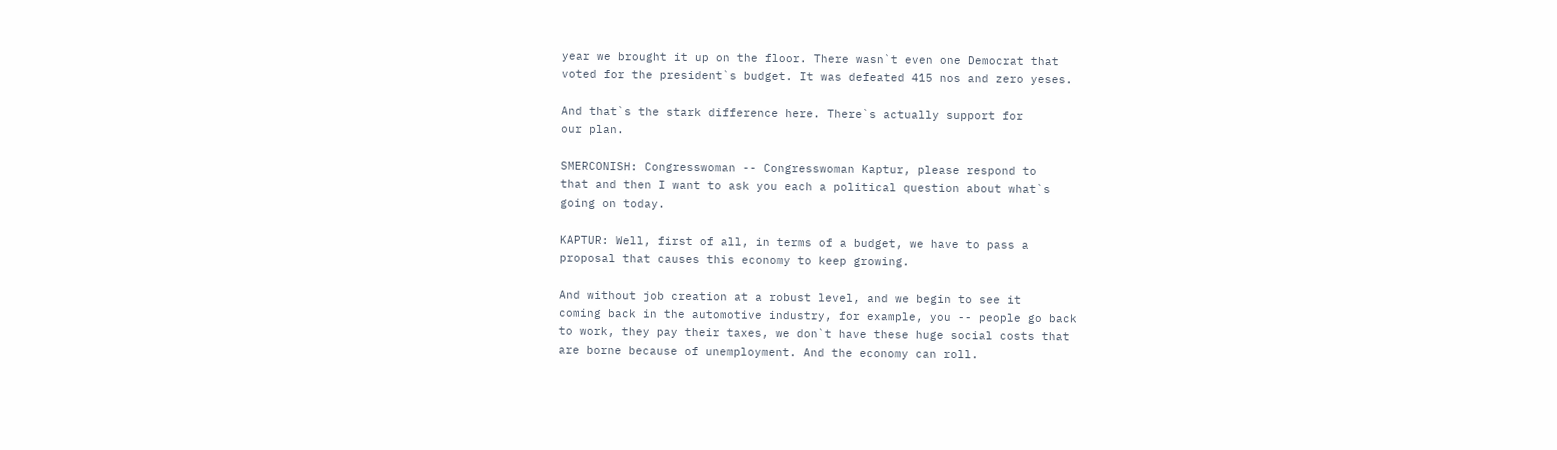year we brought it up on the floor. There wasn`t even one Democrat that
voted for the president`s budget. It was defeated 415 nos and zero yeses.

And that`s the stark difference here. There`s actually support for
our plan.

SMERCONISH: Congresswoman -- Congresswoman Kaptur, please respond to
that and then I want to ask you each a political question about what`s
going on today.

KAPTUR: Well, first of all, in terms of a budget, we have to pass a
proposal that causes this economy to keep growing.

And without job creation at a robust level, and we begin to see it
coming back in the automotive industry, for example, you -- people go back
to work, they pay their taxes, we don`t have these huge social costs that
are borne because of unemployment. And the economy can roll.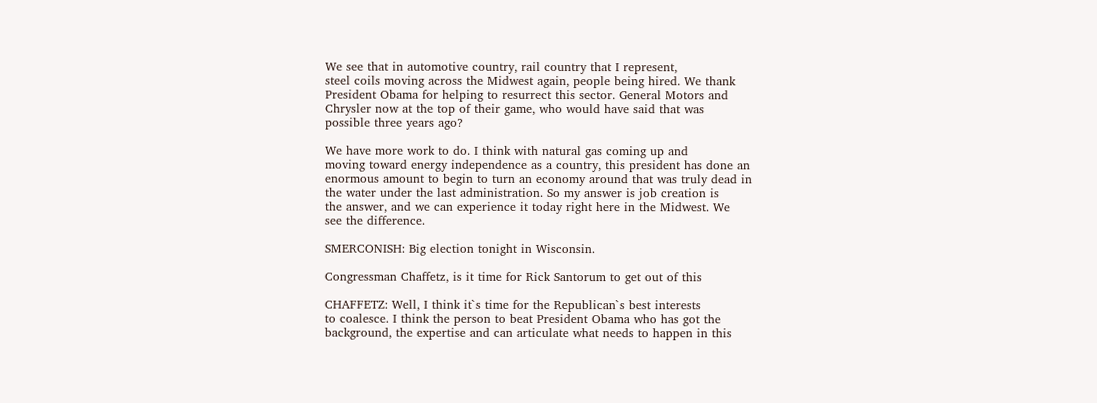We see that in automotive country, rail country that I represent,
steel coils moving across the Midwest again, people being hired. We thank
President Obama for helping to resurrect this sector. General Motors and
Chrysler now at the top of their game, who would have said that was
possible three years ago?

We have more work to do. I think with natural gas coming up and
moving toward energy independence as a country, this president has done an
enormous amount to begin to turn an economy around that was truly dead in
the water under the last administration. So my answer is job creation is
the answer, and we can experience it today right here in the Midwest. We
see the difference.

SMERCONISH: Big election tonight in Wisconsin.

Congressman Chaffetz, is it time for Rick Santorum to get out of this

CHAFFETZ: Well, I think it`s time for the Republican`s best interests
to coalesce. I think the person to beat President Obama who has got the
background, the expertise and can articulate what needs to happen in this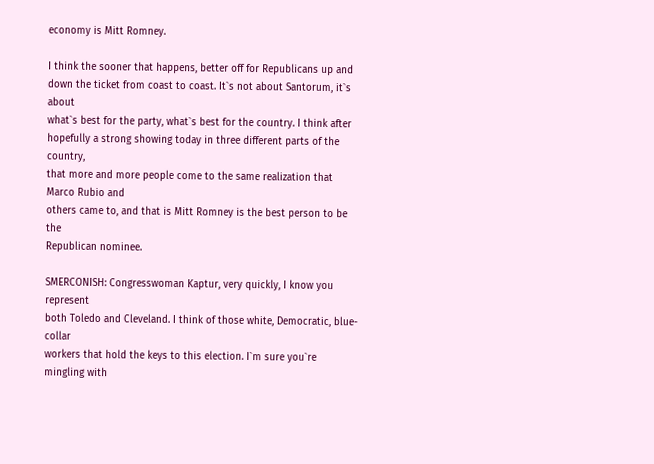economy is Mitt Romney.

I think the sooner that happens, better off for Republicans up and
down the ticket from coast to coast. It`s not about Santorum, it`s about
what`s best for the party, what`s best for the country. I think after
hopefully a strong showing today in three different parts of the country,
that more and more people come to the same realization that Marco Rubio and
others came to, and that is Mitt Romney is the best person to be the
Republican nominee.

SMERCONISH: Congresswoman Kaptur, very quickly, I know you represent
both Toledo and Cleveland. I think of those white, Democratic, blue-collar
workers that hold the keys to this election. I`m sure you`re mingling with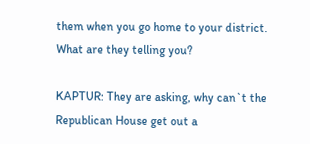them when you go home to your district. What are they telling you?

KAPTUR: They are asking, why can`t the Republican House get out a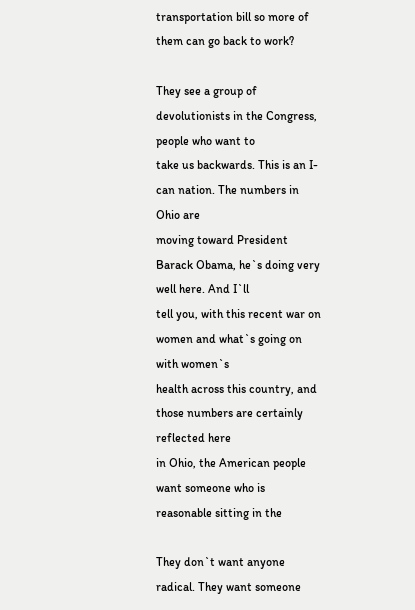transportation bill so more of them can go back to work?

They see a group of devolutionists in the Congress, people who want to
take us backwards. This is an I-can nation. The numbers in Ohio are
moving toward President Barack Obama, he`s doing very well here. And I`ll
tell you, with this recent war on women and what`s going on with women`s
health across this country, and those numbers are certainly reflected here
in Ohio, the American people want someone who is reasonable sitting in the

They don`t want anyone radical. They want someone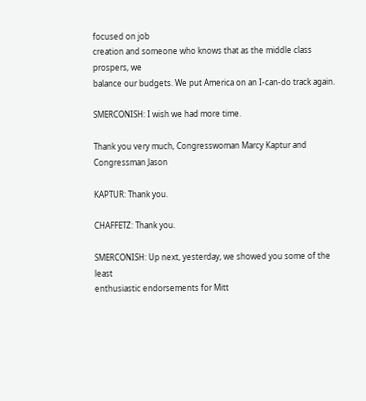focused on job
creation and someone who knows that as the middle class prospers, we
balance our budgets. We put America on an I-can-do track again.

SMERCONISH: I wish we had more time.

Thank you very much, Congresswoman Marcy Kaptur and Congressman Jason

KAPTUR: Thank you.

CHAFFETZ: Thank you.

SMERCONISH: Up next, yesterday, we showed you some of the least
enthusiastic endorsements for Mitt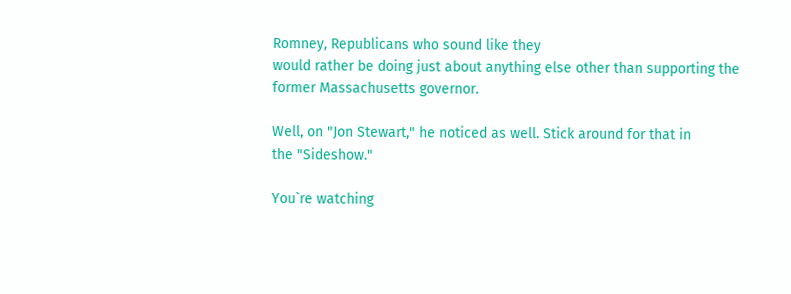Romney, Republicans who sound like they
would rather be doing just about anything else other than supporting the
former Massachusetts governor.

Well, on "Jon Stewart," he noticed as well. Stick around for that in
the "Sideshow."

You`re watching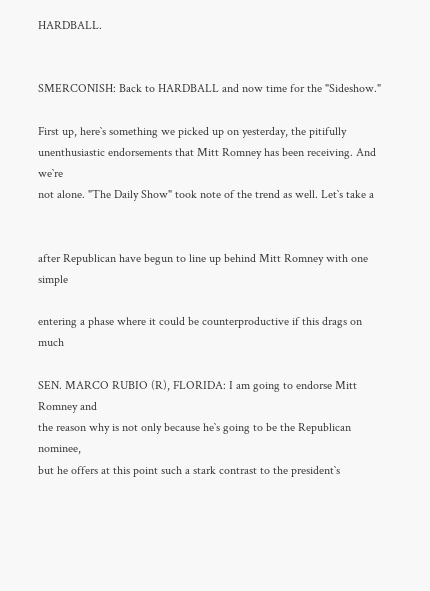HARDBALL.


SMERCONISH: Back to HARDBALL and now time for the "Sideshow."

First up, here`s something we picked up on yesterday, the pitifully
unenthusiastic endorsements that Mitt Romney has been receiving. And we`re
not alone. "The Daily Show" took note of the trend as well. Let`s take a


after Republican have begun to line up behind Mitt Romney with one simple

entering a phase where it could be counterproductive if this drags on much

SEN. MARCO RUBIO (R), FLORIDA: I am going to endorse Mitt Romney and
the reason why is not only because he`s going to be the Republican nominee,
but he offers at this point such a stark contrast to the president`s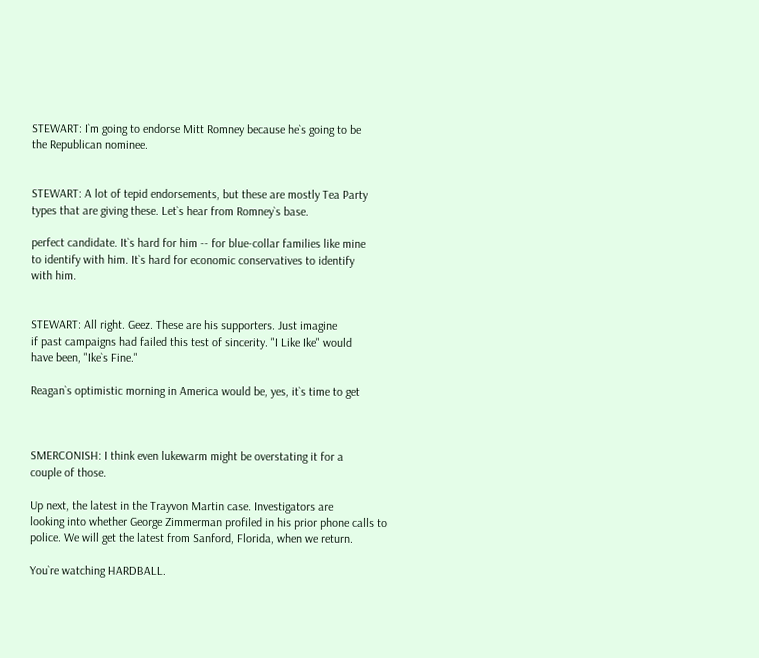STEWART: I`m going to endorse Mitt Romney because he`s going to be
the Republican nominee.


STEWART: A lot of tepid endorsements, but these are mostly Tea Party
types that are giving these. Let`s hear from Romney`s base.

perfect candidate. It`s hard for him -- for blue-collar families like mine
to identify with him. It`s hard for economic conservatives to identify
with him.


STEWART: All right. Geez. These are his supporters. Just imagine
if past campaigns had failed this test of sincerity. "I Like Ike" would
have been, "Ike`s Fine."

Reagan`s optimistic morning in America would be, yes, it`s time to get



SMERCONISH: I think even lukewarm might be overstating it for a
couple of those.

Up next, the latest in the Trayvon Martin case. Investigators are
looking into whether George Zimmerman profiled in his prior phone calls to
police. We will get the latest from Sanford, Florida, when we return.

You`re watching HARDBALL.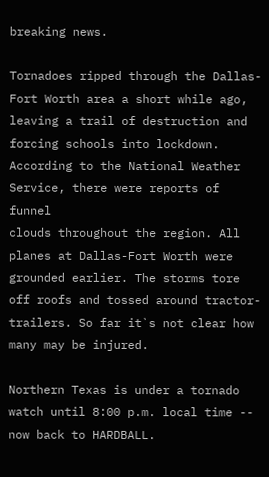breaking news.

Tornadoes ripped through the Dallas-Fort Worth area a short while ago,
leaving a trail of destruction and forcing schools into lockdown.
According to the National Weather Service, there were reports of funnel
clouds throughout the region. All planes at Dallas-Fort Worth were
grounded earlier. The storms tore off roofs and tossed around tractor-
trailers. So far it`s not clear how many may be injured.

Northern Texas is under a tornado watch until 8:00 p.m. local time --
now back to HARDBALL.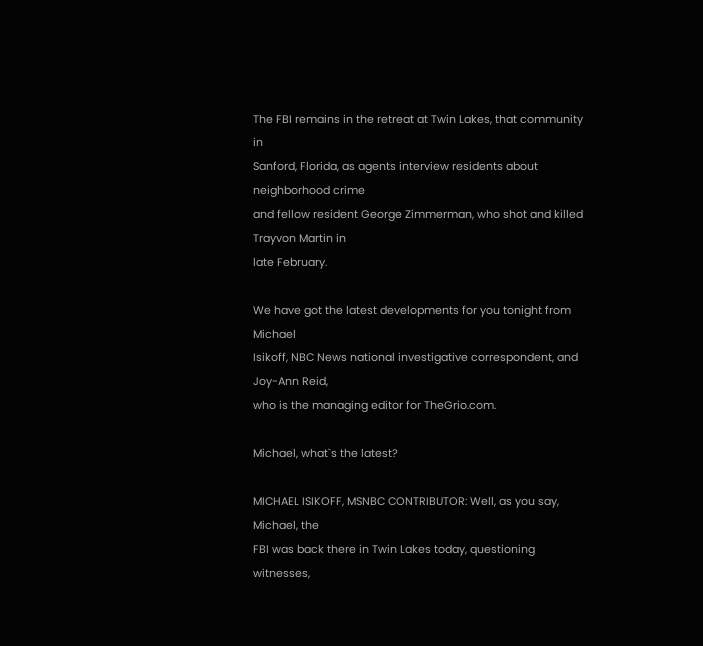The FBI remains in the retreat at Twin Lakes, that community in
Sanford, Florida, as agents interview residents about neighborhood crime
and fellow resident George Zimmerman, who shot and killed Trayvon Martin in
late February.

We have got the latest developments for you tonight from Michael
Isikoff, NBC News national investigative correspondent, and Joy-Ann Reid,
who is the managing editor for TheGrio.com.

Michael, what`s the latest?

MICHAEL ISIKOFF, MSNBC CONTRIBUTOR: Well, as you say, Michael, the
FBI was back there in Twin Lakes today, questioning witnesses,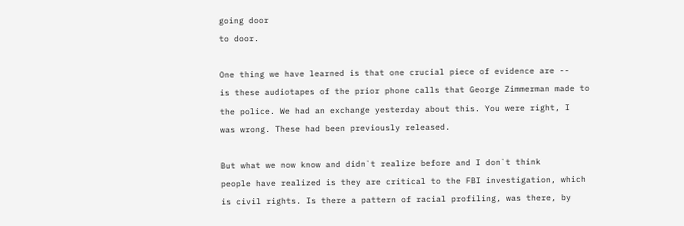going door
to door.

One thing we have learned is that one crucial piece of evidence are --
is these audiotapes of the prior phone calls that George Zimmerman made to
the police. We had an exchange yesterday about this. You were right, I
was wrong. These had been previously released.

But what we now know and didn`t realize before and I don`t think
people have realized is they are critical to the FBI investigation, which
is civil rights. Is there a pattern of racial profiling, was there, by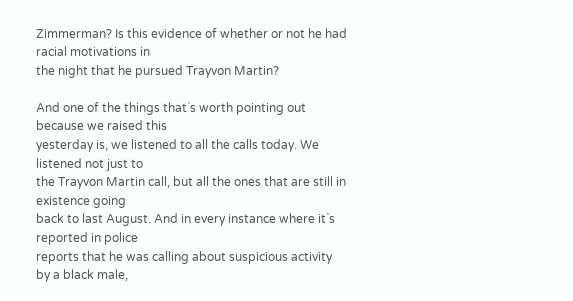Zimmerman? Is this evidence of whether or not he had racial motivations in
the night that he pursued Trayvon Martin?

And one of the things that`s worth pointing out because we raised this
yesterday is, we listened to all the calls today. We listened not just to
the Trayvon Martin call, but all the ones that are still in existence going
back to last August. And in every instance where it`s reported in police
reports that he was calling about suspicious activity by a black male,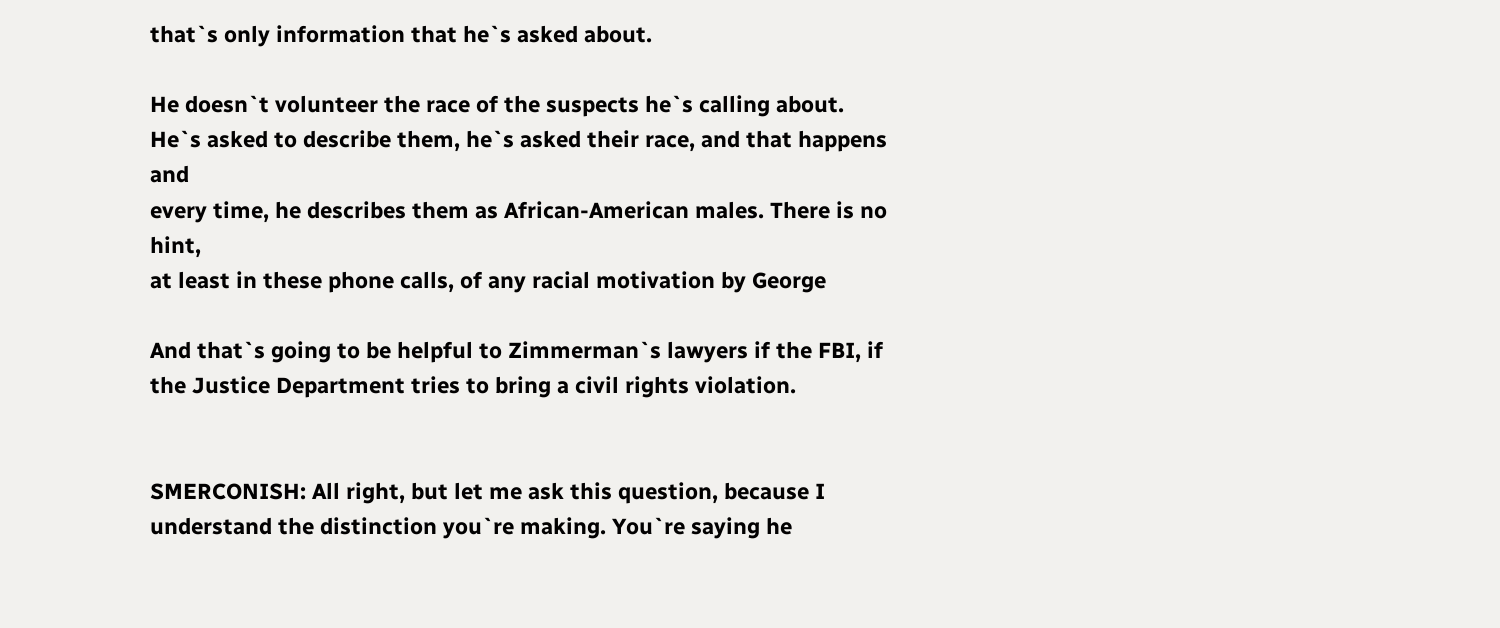that`s only information that he`s asked about.

He doesn`t volunteer the race of the suspects he`s calling about.
He`s asked to describe them, he`s asked their race, and that happens and
every time, he describes them as African-American males. There is no hint,
at least in these phone calls, of any racial motivation by George

And that`s going to be helpful to Zimmerman`s lawyers if the FBI, if
the Justice Department tries to bring a civil rights violation.


SMERCONISH: All right, but let me ask this question, because I
understand the distinction you`re making. You`re saying he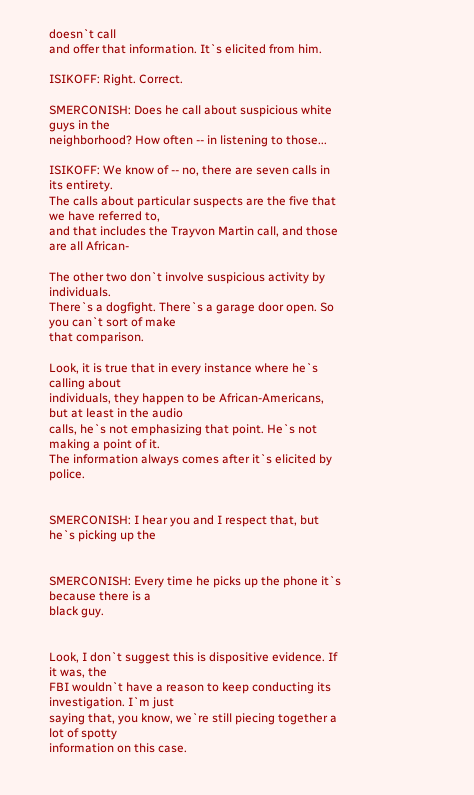doesn`t call
and offer that information. It`s elicited from him.

ISIKOFF: Right. Correct.

SMERCONISH: Does he call about suspicious white guys in the
neighborhood? How often -- in listening to those...

ISIKOFF: We know of -- no, there are seven calls in its entirety.
The calls about particular suspects are the five that we have referred to,
and that includes the Trayvon Martin call, and those are all African-

The other two don`t involve suspicious activity by individuals.
There`s a dogfight. There`s a garage door open. So you can`t sort of make
that comparison.

Look, it is true that in every instance where he`s calling about
individuals, they happen to be African-Americans, but at least in the audio
calls, he`s not emphasizing that point. He`s not making a point of it.
The information always comes after it`s elicited by police.


SMERCONISH: I hear you and I respect that, but he`s picking up the


SMERCONISH: Every time he picks up the phone it`s because there is a
black guy.


Look, I don`t suggest this is dispositive evidence. If it was, the
FBI wouldn`t have a reason to keep conducting its investigation. I`m just
saying that, you know, we`re still piecing together a lot of spotty
information on this case.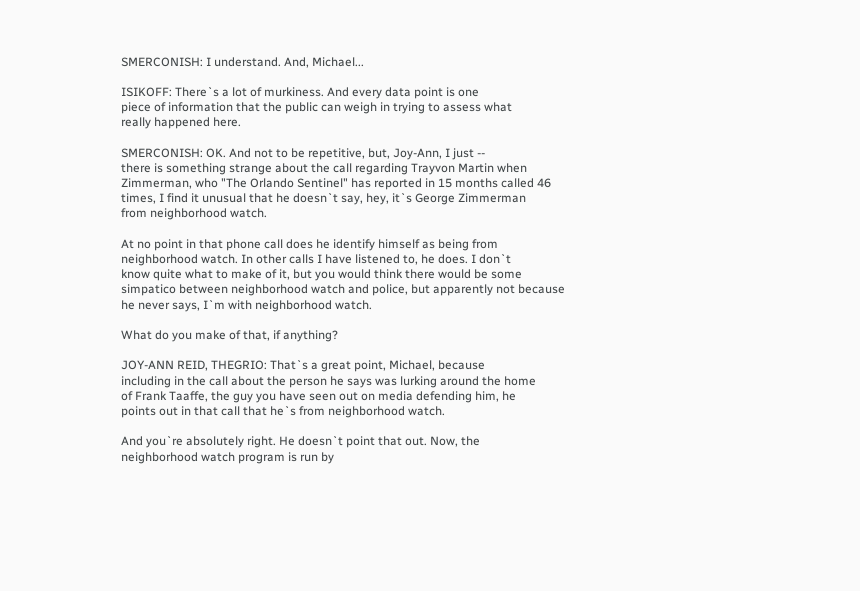SMERCONISH: I understand. And, Michael...

ISIKOFF: There`s a lot of murkiness. And every data point is one
piece of information that the public can weigh in trying to assess what
really happened here.

SMERCONISH: OK. And not to be repetitive, but, Joy-Ann, I just --
there is something strange about the call regarding Trayvon Martin when
Zimmerman, who "The Orlando Sentinel" has reported in 15 months called 46
times, I find it unusual that he doesn`t say, hey, it`s George Zimmerman
from neighborhood watch.

At no point in that phone call does he identify himself as being from
neighborhood watch. In other calls I have listened to, he does. I don`t
know quite what to make of it, but you would think there would be some
simpatico between neighborhood watch and police, but apparently not because
he never says, I`m with neighborhood watch.

What do you make of that, if anything?

JOY-ANN REID, THEGRIO: That`s a great point, Michael, because
including in the call about the person he says was lurking around the home
of Frank Taaffe, the guy you have seen out on media defending him, he
points out in that call that he`s from neighborhood watch.

And you`re absolutely right. He doesn`t point that out. Now, the
neighborhood watch program is run by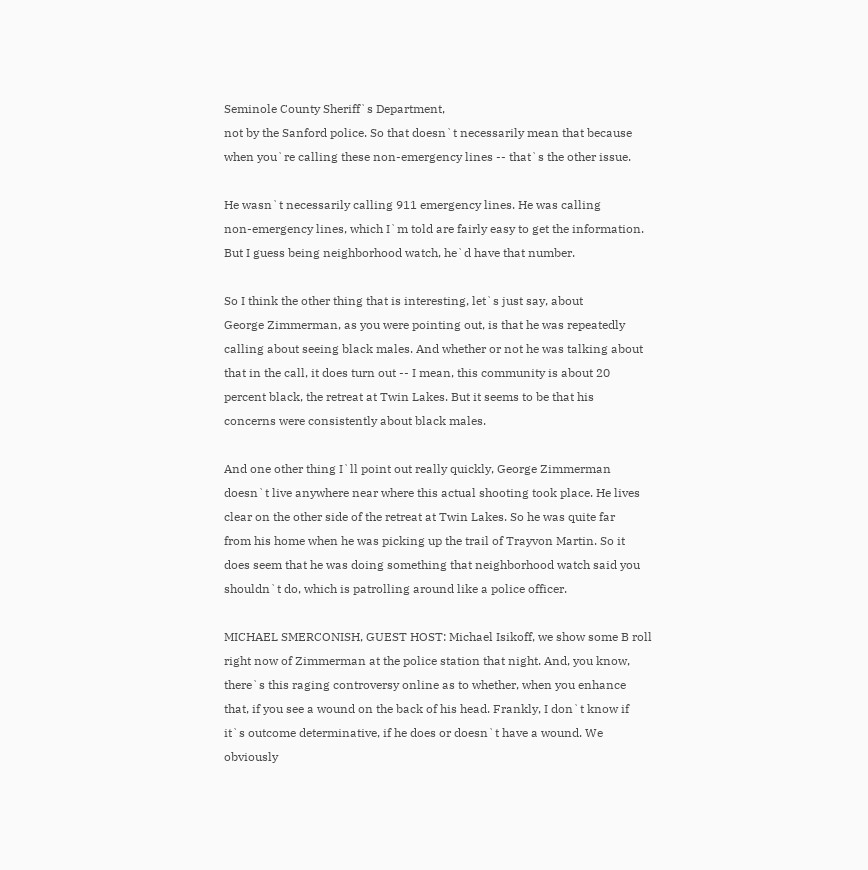Seminole County Sheriff`s Department,
not by the Sanford police. So that doesn`t necessarily mean that because
when you`re calling these non-emergency lines -- that`s the other issue.

He wasn`t necessarily calling 911 emergency lines. He was calling
non-emergency lines, which I`m told are fairly easy to get the information.
But I guess being neighborhood watch, he`d have that number.

So I think the other thing that is interesting, let`s just say, about
George Zimmerman, as you were pointing out, is that he was repeatedly
calling about seeing black males. And whether or not he was talking about
that in the call, it does turn out -- I mean, this community is about 20
percent black, the retreat at Twin Lakes. But it seems to be that his
concerns were consistently about black males.

And one other thing I`ll point out really quickly, George Zimmerman
doesn`t live anywhere near where this actual shooting took place. He lives
clear on the other side of the retreat at Twin Lakes. So he was quite far
from his home when he was picking up the trail of Trayvon Martin. So it
does seem that he was doing something that neighborhood watch said you
shouldn`t do, which is patrolling around like a police officer.

MICHAEL SMERCONISH, GUEST HOST: Michael Isikoff, we show some B roll
right now of Zimmerman at the police station that night. And, you know,
there`s this raging controversy online as to whether, when you enhance
that, if you see a wound on the back of his head. Frankly, I don`t know if
it`s outcome determinative, if he does or doesn`t have a wound. We
obviously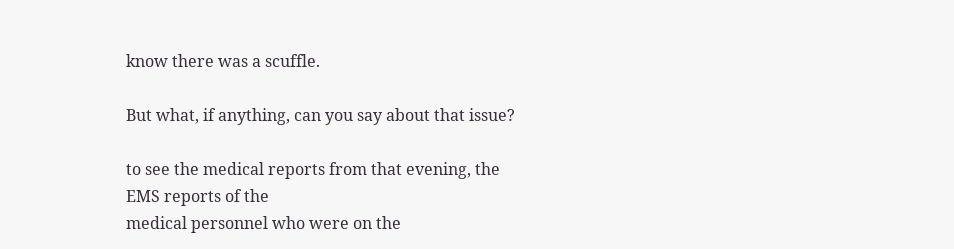know there was a scuffle.

But what, if anything, can you say about that issue?

to see the medical reports from that evening, the EMS reports of the
medical personnel who were on the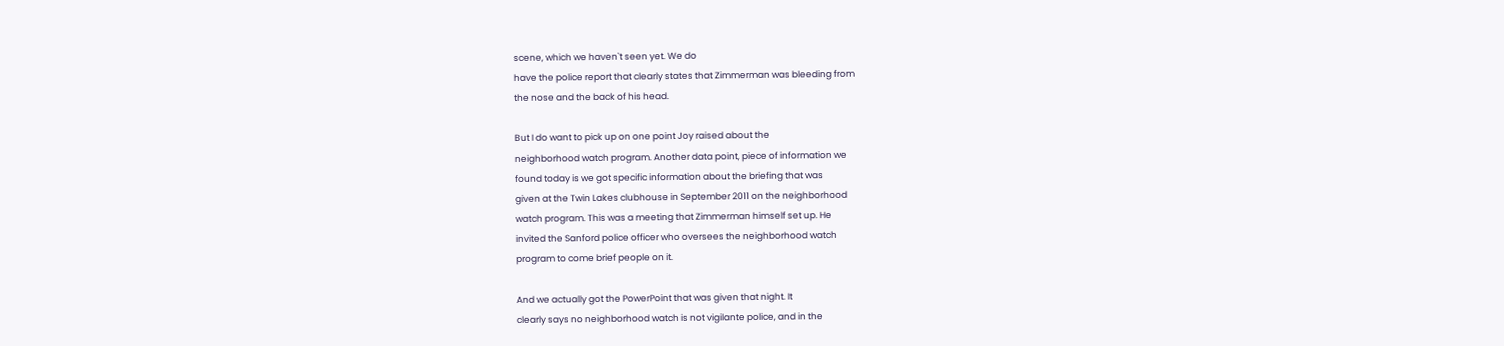scene, which we haven`t seen yet. We do
have the police report that clearly states that Zimmerman was bleeding from
the nose and the back of his head.

But I do want to pick up on one point Joy raised about the
neighborhood watch program. Another data point, piece of information we
found today is we got specific information about the briefing that was
given at the Twin Lakes clubhouse in September 2011 on the neighborhood
watch program. This was a meeting that Zimmerman himself set up. He
invited the Sanford police officer who oversees the neighborhood watch
program to come brief people on it.

And we actually got the PowerPoint that was given that night. It
clearly says no neighborhood watch is not vigilante police, and in the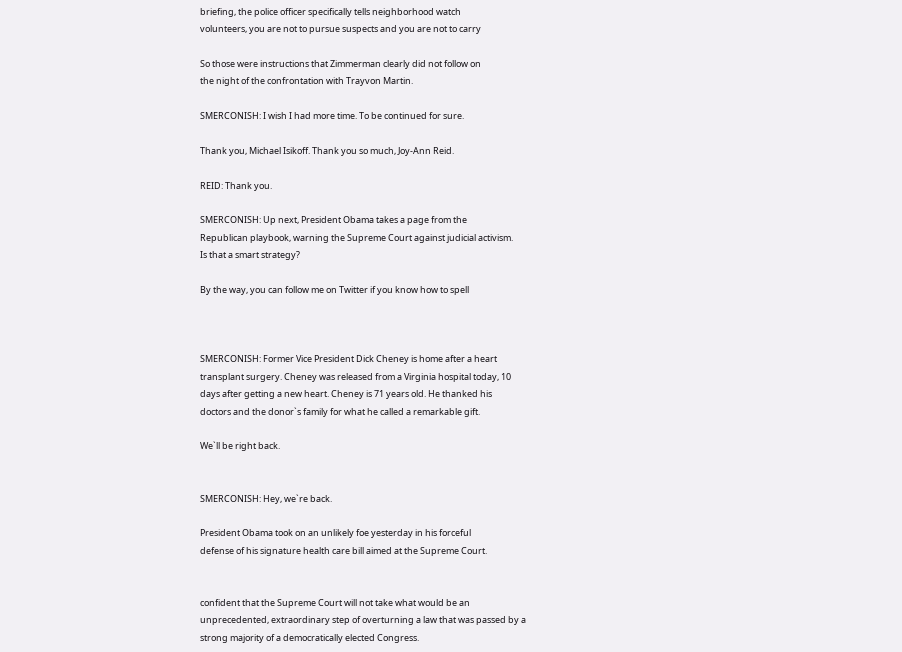briefing, the police officer specifically tells neighborhood watch
volunteers, you are not to pursue suspects and you are not to carry

So those were instructions that Zimmerman clearly did not follow on
the night of the confrontation with Trayvon Martin.

SMERCONISH: I wish I had more time. To be continued for sure.

Thank you, Michael Isikoff. Thank you so much, Joy-Ann Reid.

REID: Thank you.

SMERCONISH: Up next, President Obama takes a page from the
Republican playbook, warning the Supreme Court against judicial activism.
Is that a smart strategy?

By the way, you can follow me on Twitter if you know how to spell



SMERCONISH: Former Vice President Dick Cheney is home after a heart
transplant surgery. Cheney was released from a Virginia hospital today, 10
days after getting a new heart. Cheney is 71 years old. He thanked his
doctors and the donor`s family for what he called a remarkable gift.

We`ll be right back.


SMERCONISH: Hey, we`re back.

President Obama took on an unlikely foe yesterday in his forceful
defense of his signature health care bill aimed at the Supreme Court.


confident that the Supreme Court will not take what would be an
unprecedented, extraordinary step of overturning a law that was passed by a
strong majority of a democratically elected Congress.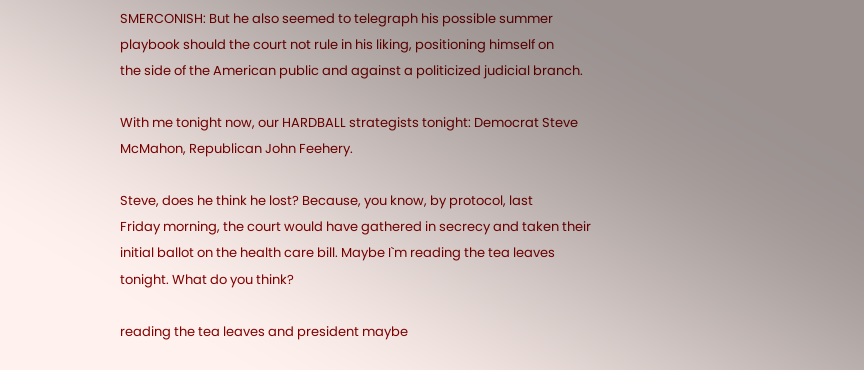SMERCONISH: But he also seemed to telegraph his possible summer
playbook should the court not rule in his liking, positioning himself on
the side of the American public and against a politicized judicial branch.

With me tonight now, our HARDBALL strategists tonight: Democrat Steve
McMahon, Republican John Feehery.

Steve, does he think he lost? Because, you know, by protocol, last
Friday morning, the court would have gathered in secrecy and taken their
initial ballot on the health care bill. Maybe I`m reading the tea leaves
tonight. What do you think?

reading the tea leaves and president maybe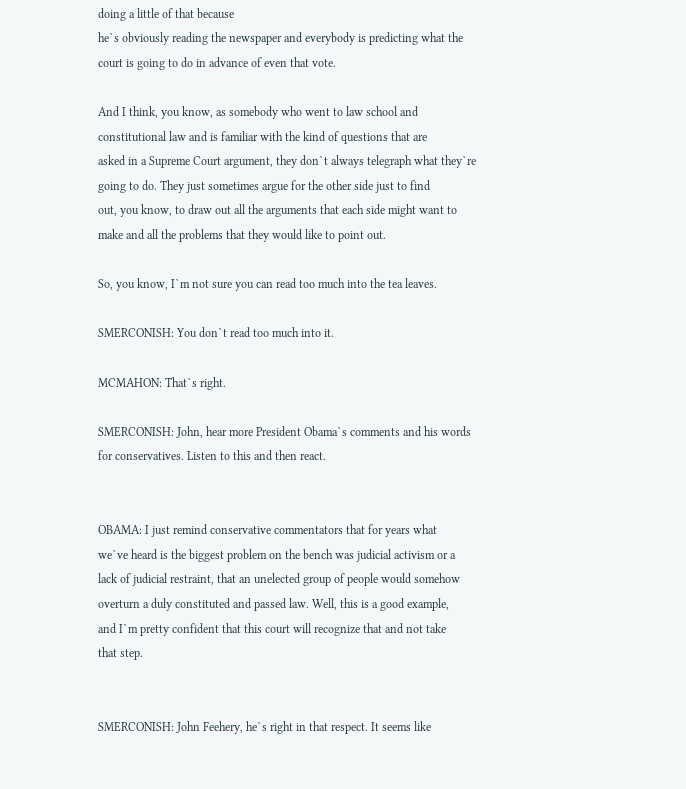doing a little of that because
he`s obviously reading the newspaper and everybody is predicting what the
court is going to do in advance of even that vote.

And I think, you know, as somebody who went to law school and
constitutional law and is familiar with the kind of questions that are
asked in a Supreme Court argument, they don`t always telegraph what they`re
going to do. They just sometimes argue for the other side just to find
out, you know, to draw out all the arguments that each side might want to
make and all the problems that they would like to point out.

So, you know, I`m not sure you can read too much into the tea leaves.

SMERCONISH: You don`t read too much into it.

MCMAHON: That`s right.

SMERCONISH: John, hear more President Obama`s comments and his words
for conservatives. Listen to this and then react.


OBAMA: I just remind conservative commentators that for years what
we`ve heard is the biggest problem on the bench was judicial activism or a
lack of judicial restraint, that an unelected group of people would somehow
overturn a duly constituted and passed law. Well, this is a good example,
and I`m pretty confident that this court will recognize that and not take
that step.


SMERCONISH: John Feehery, he`s right in that respect. It seems like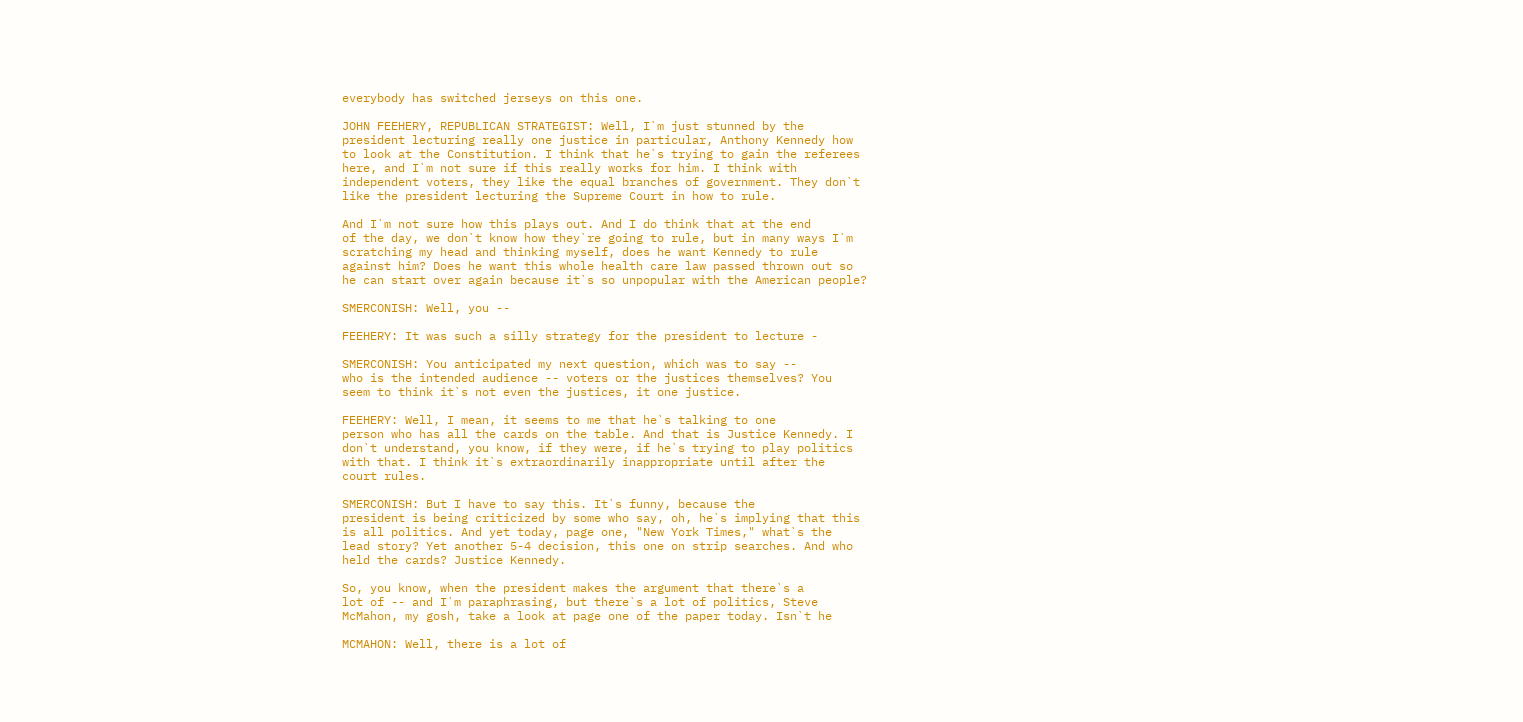everybody has switched jerseys on this one.

JOHN FEEHERY, REPUBLICAN STRATEGIST: Well, I`m just stunned by the
president lecturing really one justice in particular, Anthony Kennedy how
to look at the Constitution. I think that he`s trying to gain the referees
here, and I`m not sure if this really works for him. I think with
independent voters, they like the equal branches of government. They don`t
like the president lecturing the Supreme Court in how to rule.

And I`m not sure how this plays out. And I do think that at the end
of the day, we don`t know how they`re going to rule, but in many ways I`m
scratching my head and thinking myself, does he want Kennedy to rule
against him? Does he want this whole health care law passed thrown out so
he can start over again because it`s so unpopular with the American people?

SMERCONISH: Well, you --

FEEHERY: It was such a silly strategy for the president to lecture -

SMERCONISH: You anticipated my next question, which was to say --
who is the intended audience -- voters or the justices themselves? You
seem to think it`s not even the justices, it one justice.

FEEHERY: Well, I mean, it seems to me that he`s talking to one
person who has all the cards on the table. And that is Justice Kennedy. I
don`t understand, you know, if they were, if he`s trying to play politics
with that. I think it`s extraordinarily inappropriate until after the
court rules.

SMERCONISH: But I have to say this. It`s funny, because the
president is being criticized by some who say, oh, he`s implying that this
is all politics. And yet today, page one, "New York Times," what`s the
lead story? Yet another 5-4 decision, this one on strip searches. And who
held the cards? Justice Kennedy.

So, you know, when the president makes the argument that there`s a
lot of -- and I`m paraphrasing, but there`s a lot of politics, Steve
McMahon, my gosh, take a look at page one of the paper today. Isn`t he

MCMAHON: Well, there is a lot of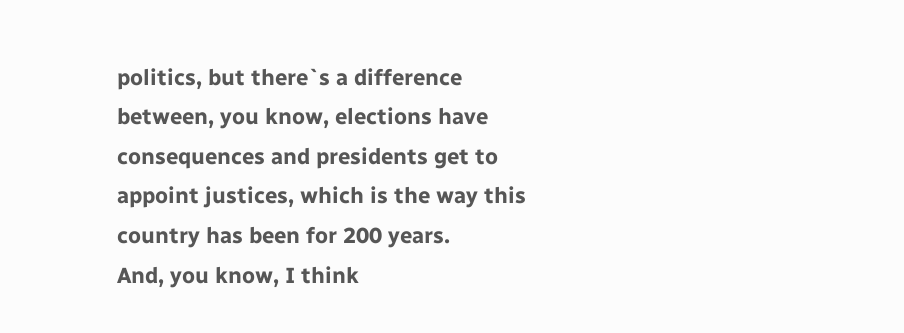politics, but there`s a difference
between, you know, elections have consequences and presidents get to
appoint justices, which is the way this country has been for 200 years.
And, you know, I think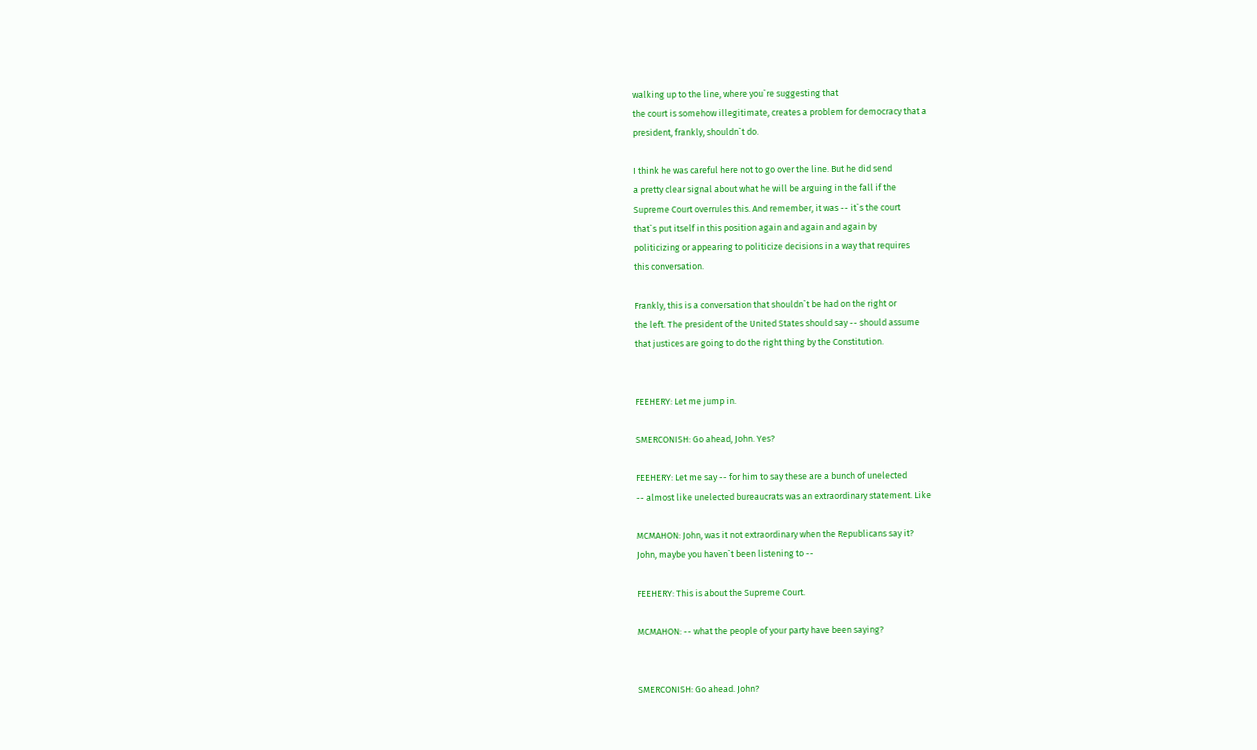walking up to the line, where you`re suggesting that
the court is somehow illegitimate, creates a problem for democracy that a
president, frankly, shouldn`t do.

I think he was careful here not to go over the line. But he did send
a pretty clear signal about what he will be arguing in the fall if the
Supreme Court overrules this. And remember, it was -- it`s the court
that`s put itself in this position again and again and again by
politicizing or appearing to politicize decisions in a way that requires
this conversation.

Frankly, this is a conversation that shouldn`t be had on the right or
the left. The president of the United States should say -- should assume
that justices are going to do the right thing by the Constitution.


FEEHERY: Let me jump in.

SMERCONISH: Go ahead, John. Yes?

FEEHERY: Let me say -- for him to say these are a bunch of unelected
-- almost like unelected bureaucrats was an extraordinary statement. Like

MCMAHON: John, was it not extraordinary when the Republicans say it?
John, maybe you haven`t been listening to --

FEEHERY: This is about the Supreme Court.

MCMAHON: -- what the people of your party have been saying?


SMERCONISH: Go ahead. John?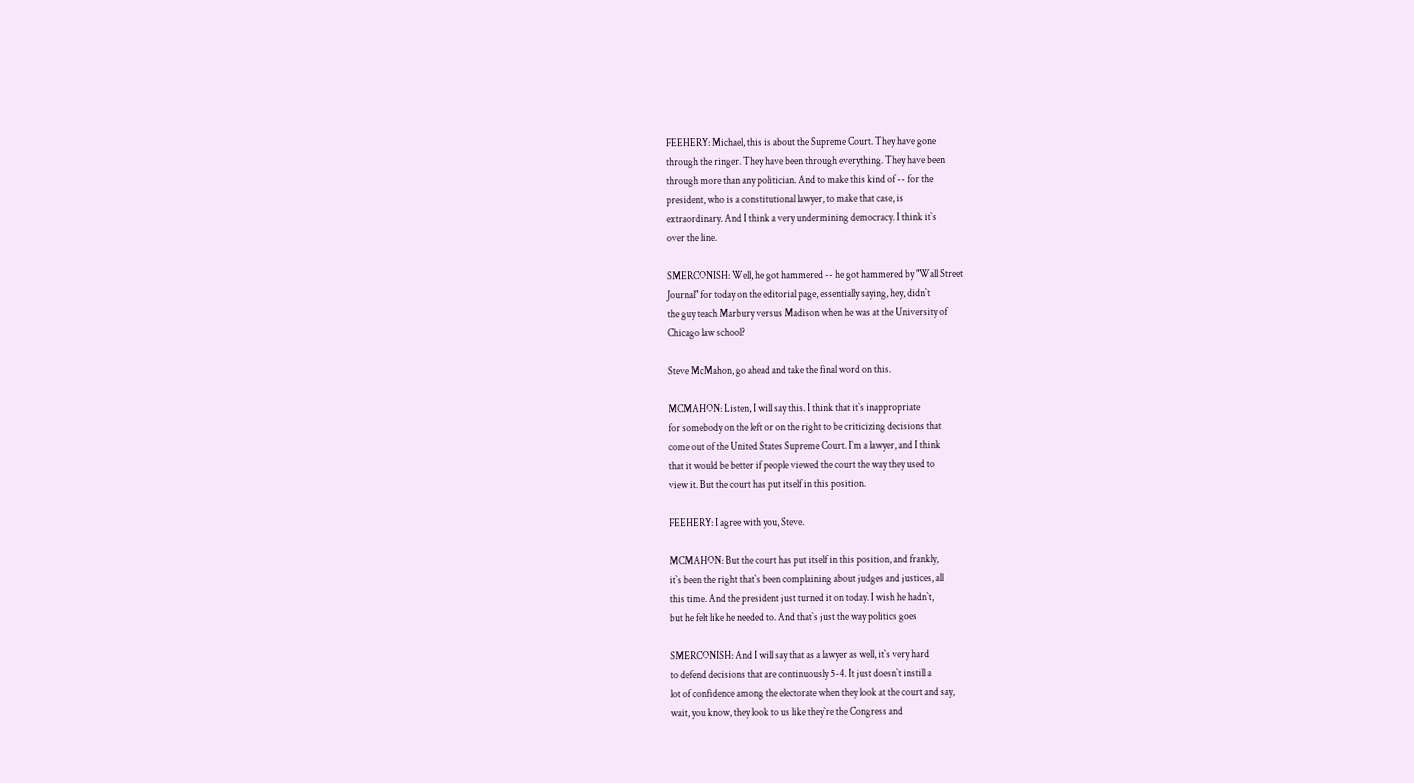FEEHERY: Michael, this is about the Supreme Court. They have gone
through the ringer. They have been through everything. They have been
through more than any politician. And to make this kind of -- for the
president, who is a constitutional lawyer, to make that case, is
extraordinary. And I think a very undermining democracy. I think it`s
over the line.

SMERCONISH: Well, he got hammered -- he got hammered by "Wall Street
Journal" for today on the editorial page, essentially saying, hey, didn`t
the guy teach Marbury versus Madison when he was at the University of
Chicago law school?

Steve McMahon, go ahead and take the final word on this.

MCMAHON: Listen, I will say this. I think that it`s inappropriate
for somebody on the left or on the right to be criticizing decisions that
come out of the United States Supreme Court. I`m a lawyer, and I think
that it would be better if people viewed the court the way they used to
view it. But the court has put itself in this position.

FEEHERY: I agree with you, Steve.

MCMAHON: But the court has put itself in this position, and frankly,
it`s been the right that`s been complaining about judges and justices, all
this time. And the president just turned it on today. I wish he hadn`t,
but he felt like he needed to. And that`s just the way politics goes

SMERCONISH: And I will say that as a lawyer as well, it`s very hard
to defend decisions that are continuously 5-4. It just doesn`t instill a
lot of confidence among the electorate when they look at the court and say,
wait, you know, they look to us like they`re the Congress and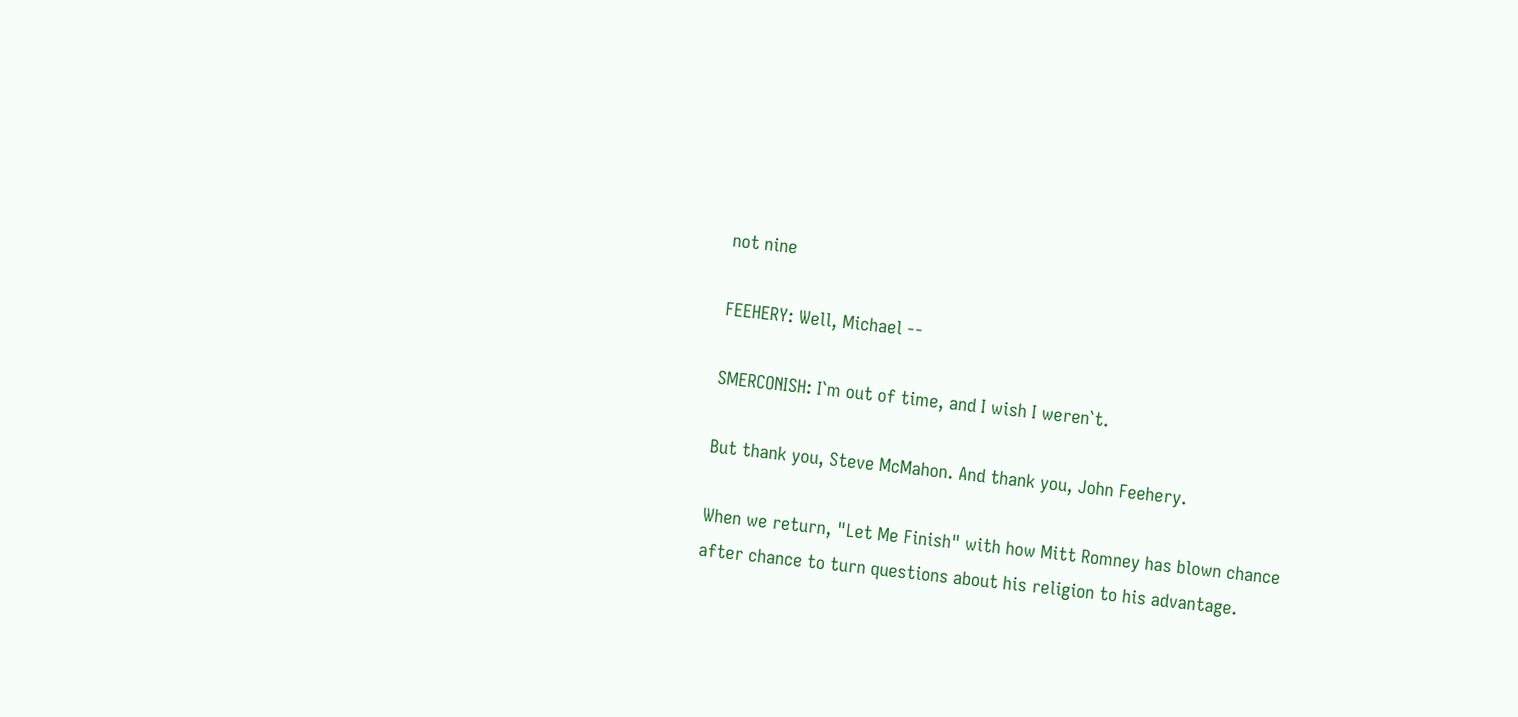not nine

FEEHERY: Well, Michael --

SMERCONISH: I`m out of time, and I wish I weren`t.

But thank you, Steve McMahon. And thank you, John Feehery.

When we return, "Let Me Finish" with how Mitt Romney has blown chance
after chance to turn questions about his religion to his advantage.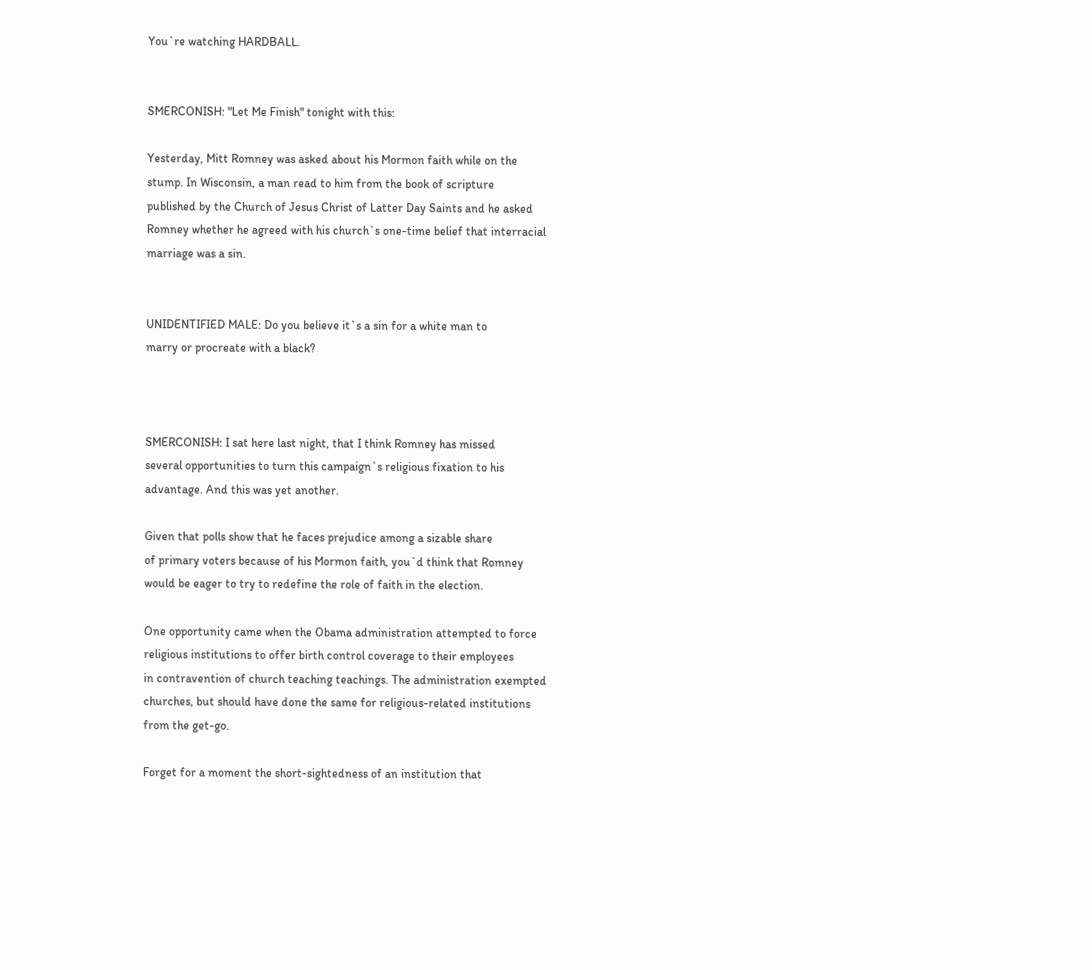You`re watching HARDBALL.


SMERCONISH: "Let Me Finish" tonight with this:

Yesterday, Mitt Romney was asked about his Mormon faith while on the
stump. In Wisconsin, a man read to him from the book of scripture
published by the Church of Jesus Christ of Latter Day Saints and he asked
Romney whether he agreed with his church`s one-time belief that interracial
marriage was a sin.


UNIDENTIFIED MALE: Do you believe it`s a sin for a white man to
marry or procreate with a black?



SMERCONISH: I sat here last night, that I think Romney has missed
several opportunities to turn this campaign`s religious fixation to his
advantage. And this was yet another.

Given that polls show that he faces prejudice among a sizable share
of primary voters because of his Mormon faith, you`d think that Romney
would be eager to try to redefine the role of faith in the election.

One opportunity came when the Obama administration attempted to force
religious institutions to offer birth control coverage to their employees
in contravention of church teaching teachings. The administration exempted
churches, but should have done the same for religious-related institutions
from the get-go.

Forget for a moment the short-sightedness of an institution that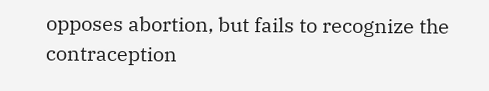opposes abortion, but fails to recognize the contraception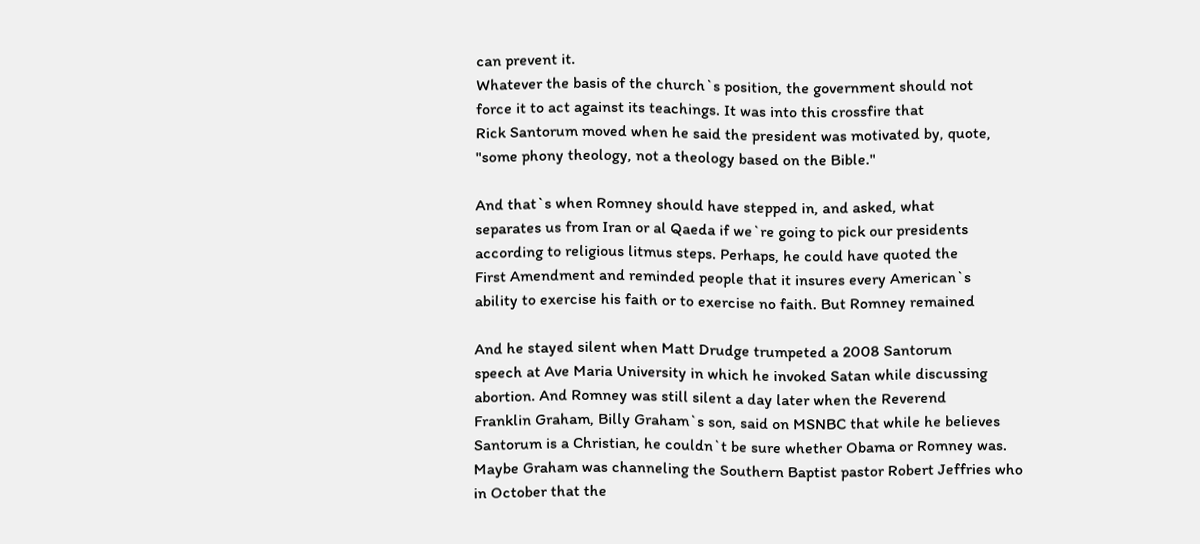can prevent it.
Whatever the basis of the church`s position, the government should not
force it to act against its teachings. It was into this crossfire that
Rick Santorum moved when he said the president was motivated by, quote,
"some phony theology, not a theology based on the Bible."

And that`s when Romney should have stepped in, and asked, what
separates us from Iran or al Qaeda if we`re going to pick our presidents
according to religious litmus steps. Perhaps, he could have quoted the
First Amendment and reminded people that it insures every American`s
ability to exercise his faith or to exercise no faith. But Romney remained

And he stayed silent when Matt Drudge trumpeted a 2008 Santorum
speech at Ave Maria University in which he invoked Satan while discussing
abortion. And Romney was still silent a day later when the Reverend
Franklin Graham, Billy Graham`s son, said on MSNBC that while he believes
Santorum is a Christian, he couldn`t be sure whether Obama or Romney was.
Maybe Graham was channeling the Southern Baptist pastor Robert Jeffries who
in October that the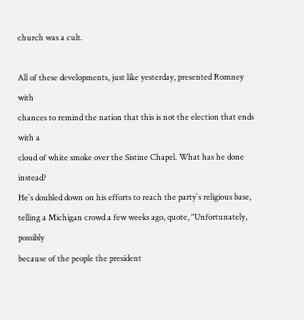church was a cult.

All of these developments, just like yesterday, presented Romney with
chances to remind the nation that this is not the election that ends with a
cloud of white smoke over the Sistine Chapel. What has he done instead?
He`s doubled down on his efforts to reach the party`s religious base,
telling a Michigan crowd a few weeks ago, quote, "Unfortunately, possibly
because of the people the president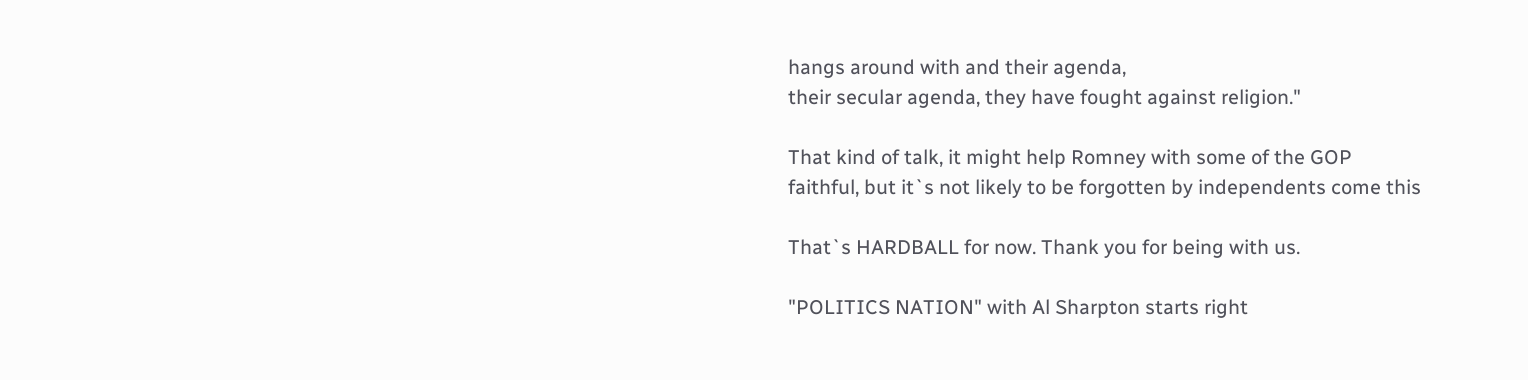hangs around with and their agenda,
their secular agenda, they have fought against religion."

That kind of talk, it might help Romney with some of the GOP
faithful, but it`s not likely to be forgotten by independents come this

That`s HARDBALL for now. Thank you for being with us.

"POLITICS NATION" with Al Sharpton starts right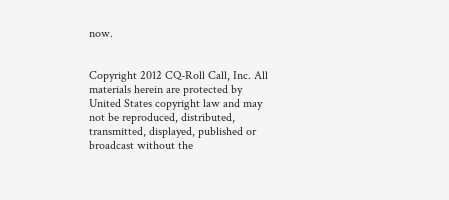now.


Copyright 2012 CQ-Roll Call, Inc. All materials herein are protected by
United States copyright law and may not be reproduced, distributed,
transmitted, displayed, published or broadcast without the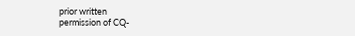prior written
permission of CQ-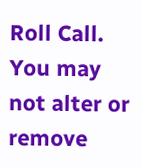Roll Call. You may not alter or remove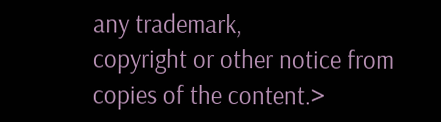any trademark,
copyright or other notice from copies of the content.>